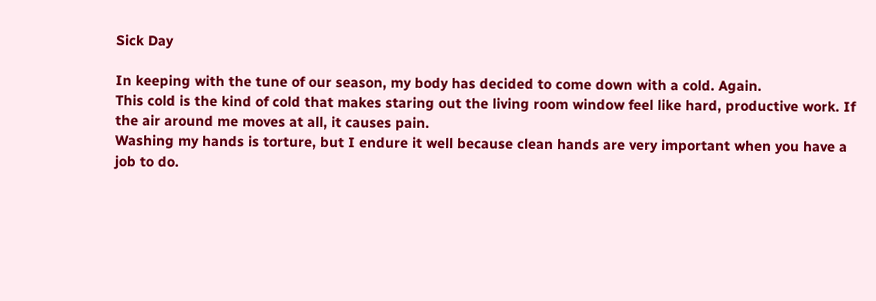Sick Day

In keeping with the tune of our season, my body has decided to come down with a cold. Again.
This cold is the kind of cold that makes staring out the living room window feel like hard, productive work. If the air around me moves at all, it causes pain.
Washing my hands is torture, but I endure it well because clean hands are very important when you have a job to do.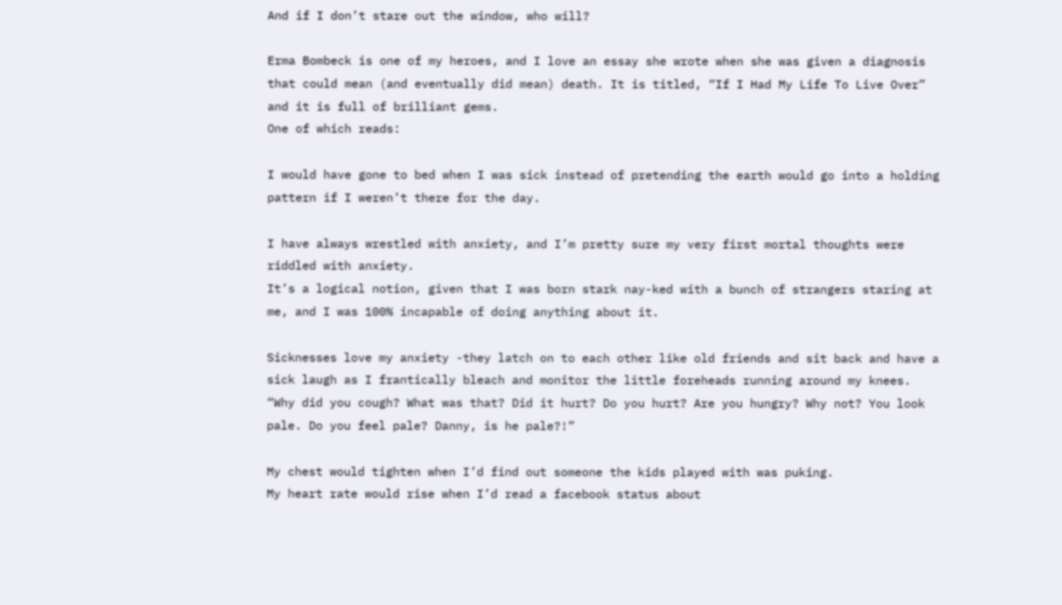And if I don’t stare out the window, who will?

Erma Bombeck is one of my heroes, and I love an essay she wrote when she was given a diagnosis that could mean (and eventually did mean) death. It is titled, “If I Had My Life To Live Over” and it is full of brilliant gems.
One of which reads:

I would have gone to bed when I was sick instead of pretending the earth would go into a holding pattern if I weren’t there for the day.

I have always wrestled with anxiety, and I’m pretty sure my very first mortal thoughts were riddled with anxiety.
It’s a logical notion, given that I was born stark nay-ked with a bunch of strangers staring at me, and I was 100% incapable of doing anything about it.

Sicknesses love my anxiety -they latch on to each other like old friends and sit back and have a sick laugh as I frantically bleach and monitor the little foreheads running around my knees.
“Why did you cough? What was that? Did it hurt? Do you hurt? Are you hungry? Why not? You look pale. Do you feel pale? Danny, is he pale?!”

My chest would tighten when I’d find out someone the kids played with was puking.
My heart rate would rise when I’d read a facebook status about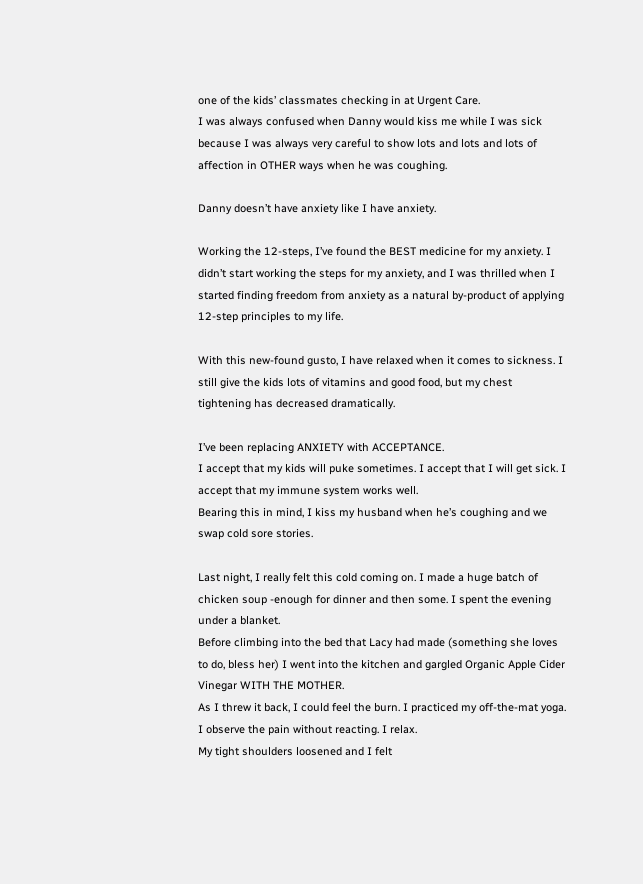one of the kids’ classmates checking in at Urgent Care.
I was always confused when Danny would kiss me while I was sick because I was always very careful to show lots and lots and lots of affection in OTHER ways when he was coughing.

Danny doesn’t have anxiety like I have anxiety.

Working the 12-steps, I’ve found the BEST medicine for my anxiety. I didn’t start working the steps for my anxiety, and I was thrilled when I started finding freedom from anxiety as a natural by-product of applying 12-step principles to my life.

With this new-found gusto, I have relaxed when it comes to sickness. I still give the kids lots of vitamins and good food, but my chest tightening has decreased dramatically.

I’ve been replacing ANXIETY with ACCEPTANCE.
I accept that my kids will puke sometimes. I accept that I will get sick. I accept that my immune system works well.
Bearing this in mind, I kiss my husband when he’s coughing and we swap cold sore stories.

Last night, I really felt this cold coming on. I made a huge batch of chicken soup -enough for dinner and then some. I spent the evening under a blanket.
Before climbing into the bed that Lacy had made (something she loves to do, bless her) I went into the kitchen and gargled Organic Apple Cider Vinegar WITH THE MOTHER.
As I threw it back, I could feel the burn. I practiced my off-the-mat yoga.
I observe the pain without reacting. I relax.
My tight shoulders loosened and I felt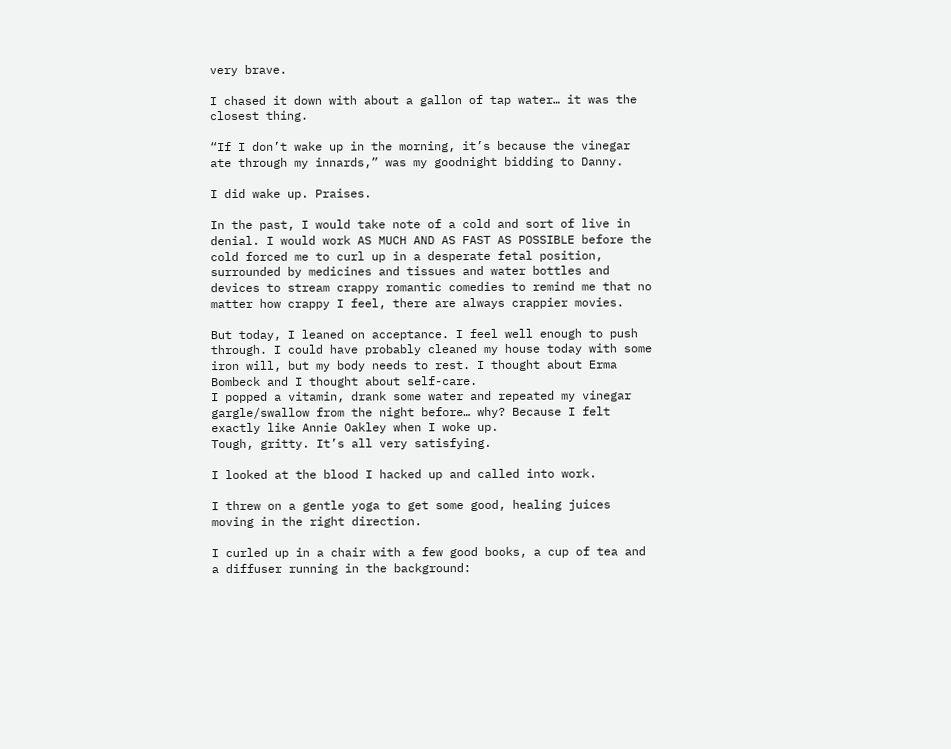very brave.

I chased it down with about a gallon of tap water… it was the closest thing.

“If I don’t wake up in the morning, it’s because the vinegar ate through my innards,” was my goodnight bidding to Danny.

I did wake up. Praises.

In the past, I would take note of a cold and sort of live in denial. I would work AS MUCH AND AS FAST AS POSSIBLE before the cold forced me to curl up in a desperate fetal position, surrounded by medicines and tissues and water bottles and devices to stream crappy romantic comedies to remind me that no matter how crappy I feel, there are always crappier movies.

But today, I leaned on acceptance. I feel well enough to push through. I could have probably cleaned my house today with some iron will, but my body needs to rest. I thought about Erma Bombeck and I thought about self-care.
I popped a vitamin, drank some water and repeated my vinegar gargle/swallow from the night before… why? Because I felt exactly like Annie Oakley when I woke up.
Tough, gritty. It’s all very satisfying.

I looked at the blood I hacked up and called into work.

I threw on a gentle yoga to get some good, healing juices moving in the right direction.

I curled up in a chair with a few good books, a cup of tea and a diffuser running in the background: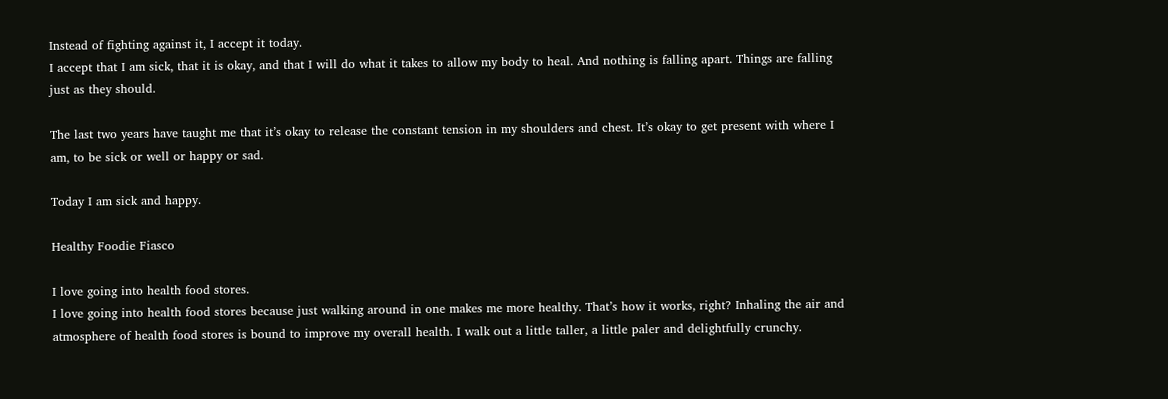Instead of fighting against it, I accept it today.
I accept that I am sick, that it is okay, and that I will do what it takes to allow my body to heal. And nothing is falling apart. Things are falling just as they should.

The last two years have taught me that it’s okay to release the constant tension in my shoulders and chest. It’s okay to get present with where I am, to be sick or well or happy or sad.

Today I am sick and happy.

Healthy Foodie Fiasco

I love going into health food stores.
I love going into health food stores because just walking around in one makes me more healthy. That’s how it works, right? Inhaling the air and atmosphere of health food stores is bound to improve my overall health. I walk out a little taller, a little paler and delightfully crunchy.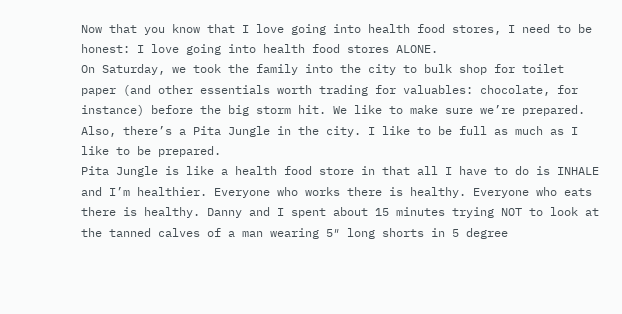Now that you know that I love going into health food stores, I need to be honest: I love going into health food stores ALONE.
On Saturday, we took the family into the city to bulk shop for toilet paper (and other essentials worth trading for valuables: chocolate, for instance) before the big storm hit. We like to make sure we’re prepared. Also, there’s a Pita Jungle in the city. I like to be full as much as I like to be prepared.
Pita Jungle is like a health food store in that all I have to do is INHALE and I’m healthier. Everyone who works there is healthy. Everyone who eats there is healthy. Danny and I spent about 15 minutes trying NOT to look at the tanned calves of a man wearing 5″ long shorts in 5 degree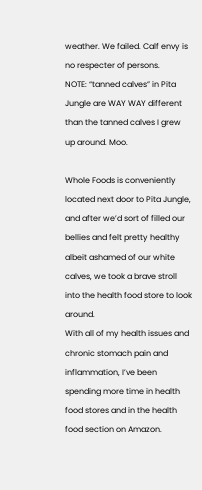weather. We failed. Calf envy is no respecter of persons.
NOTE: “tanned calves” in Pita Jungle are WAY WAY different than the tanned calves I grew up around. Moo.

Whole Foods is conveniently located next door to Pita Jungle, and after we’d sort of filled our bellies and felt pretty healthy albeit ashamed of our white calves, we took a brave stroll into the health food store to look around.
With all of my health issues and chronic stomach pain and inflammation, I’ve been spending more time in health food stores and in the health food section on Amazon.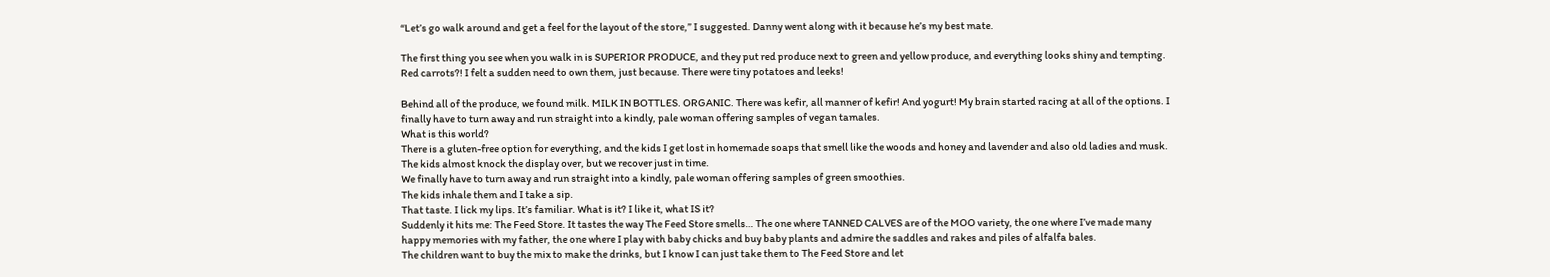“Let’s go walk around and get a feel for the layout of the store,” I suggested. Danny went along with it because he’s my best mate.

The first thing you see when you walk in is SUPERIOR PRODUCE, and they put red produce next to green and yellow produce, and everything looks shiny and tempting.
Red carrots?! I felt a sudden need to own them, just because. There were tiny potatoes and leeks!

Behind all of the produce, we found milk. MILK IN BOTTLES. ORGANIC. There was kefir, all manner of kefir! And yogurt! My brain started racing at all of the options. I finally have to turn away and run straight into a kindly, pale woman offering samples of vegan tamales.
What is this world?
There is a gluten-free option for everything, and the kids I get lost in homemade soaps that smell like the woods and honey and lavender and also old ladies and musk. The kids almost knock the display over, but we recover just in time.
We finally have to turn away and run straight into a kindly, pale woman offering samples of green smoothies.
The kids inhale them and I take a sip.
That taste. I lick my lips. It’s familiar. What is it? I like it, what IS it?
Suddenly it hits me: The Feed Store. It tastes the way The Feed Store smells… The one where TANNED CALVES are of the MOO variety, the one where I’ve made many happy memories with my father, the one where I play with baby chicks and buy baby plants and admire the saddles and rakes and piles of alfalfa bales.
The children want to buy the mix to make the drinks, but I know I can just take them to The Feed Store and let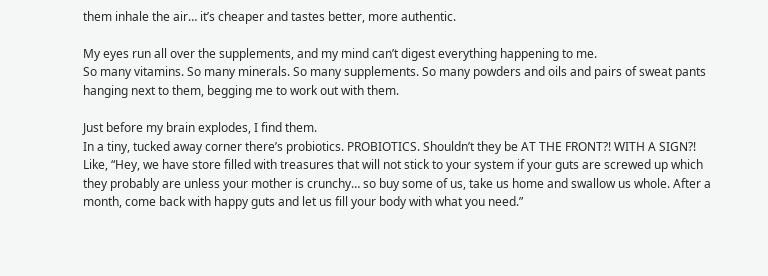them inhale the air… it’s cheaper and tastes better, more authentic.

My eyes run all over the supplements, and my mind can’t digest everything happening to me.
So many vitamins. So many minerals. So many supplements. So many powders and oils and pairs of sweat pants hanging next to them, begging me to work out with them.

Just before my brain explodes, I find them.
In a tiny, tucked away corner there’s probiotics. PROBIOTICS. Shouldn’t they be AT THE FRONT?! WITH A SIGN?!
Like, “Hey, we have store filled with treasures that will not stick to your system if your guts are screwed up which they probably are unless your mother is crunchy… so buy some of us, take us home and swallow us whole. After a month, come back with happy guts and let us fill your body with what you need.”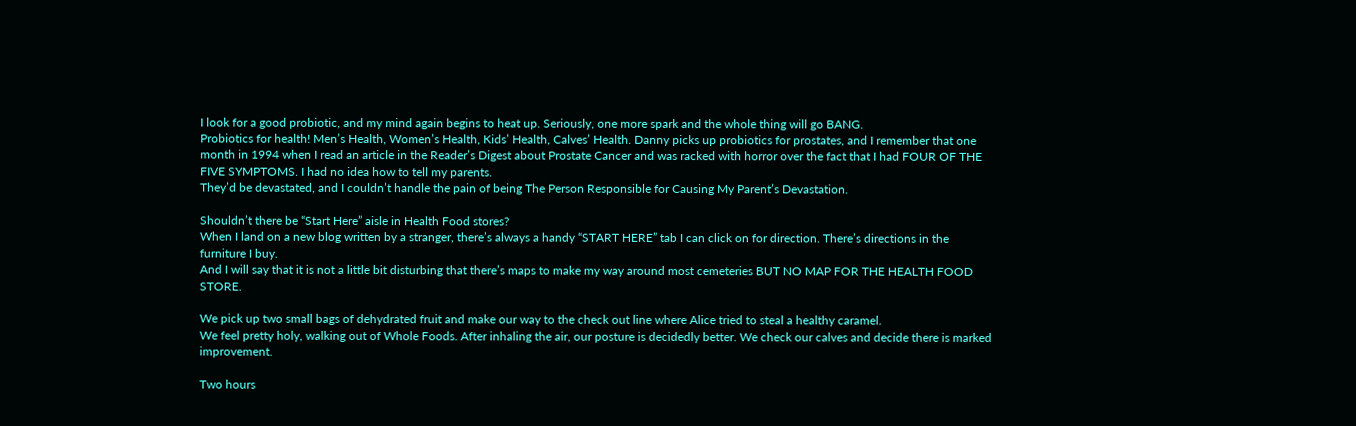I look for a good probiotic, and my mind again begins to heat up. Seriously, one more spark and the whole thing will go BANG.
Probiotics for health! Men’s Health, Women’s Health, Kids’ Health, Calves’ Health. Danny picks up probiotics for prostates, and I remember that one month in 1994 when I read an article in the Reader’s Digest about Prostate Cancer and was racked with horror over the fact that I had FOUR OF THE FIVE SYMPTOMS. I had no idea how to tell my parents.
They’d be devastated, and I couldn’t handle the pain of being The Person Responsible for Causing My Parent’s Devastation.

Shouldn’t there be “Start Here” aisle in Health Food stores?
When I land on a new blog written by a stranger, there’s always a handy “START HERE” tab I can click on for direction. There’s directions in the furniture I buy.
And I will say that it is not a little bit disturbing that there’s maps to make my way around most cemeteries BUT NO MAP FOR THE HEALTH FOOD STORE.

We pick up two small bags of dehydrated fruit and make our way to the check out line where Alice tried to steal a healthy caramel.
We feel pretty holy, walking out of Whole Foods. After inhaling the air, our posture is decidedly better. We check our calves and decide there is marked improvement.

Two hours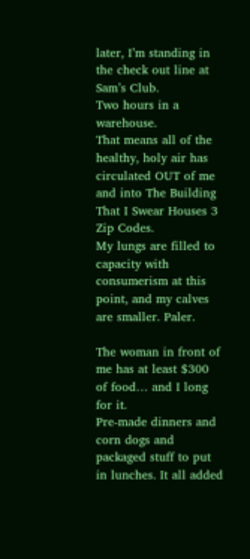later, I’m standing in the check out line at Sam’s Club.
Two hours in a warehouse.
That means all of the healthy, holy air has circulated OUT of me and into The Building That I Swear Houses 3 Zip Codes.
My lungs are filled to capacity with consumerism at this point, and my calves are smaller. Paler.

The woman in front of me has at least $300 of food… and I long for it.
Pre-made dinners and corn dogs and packaged stuff to put in lunches. It all added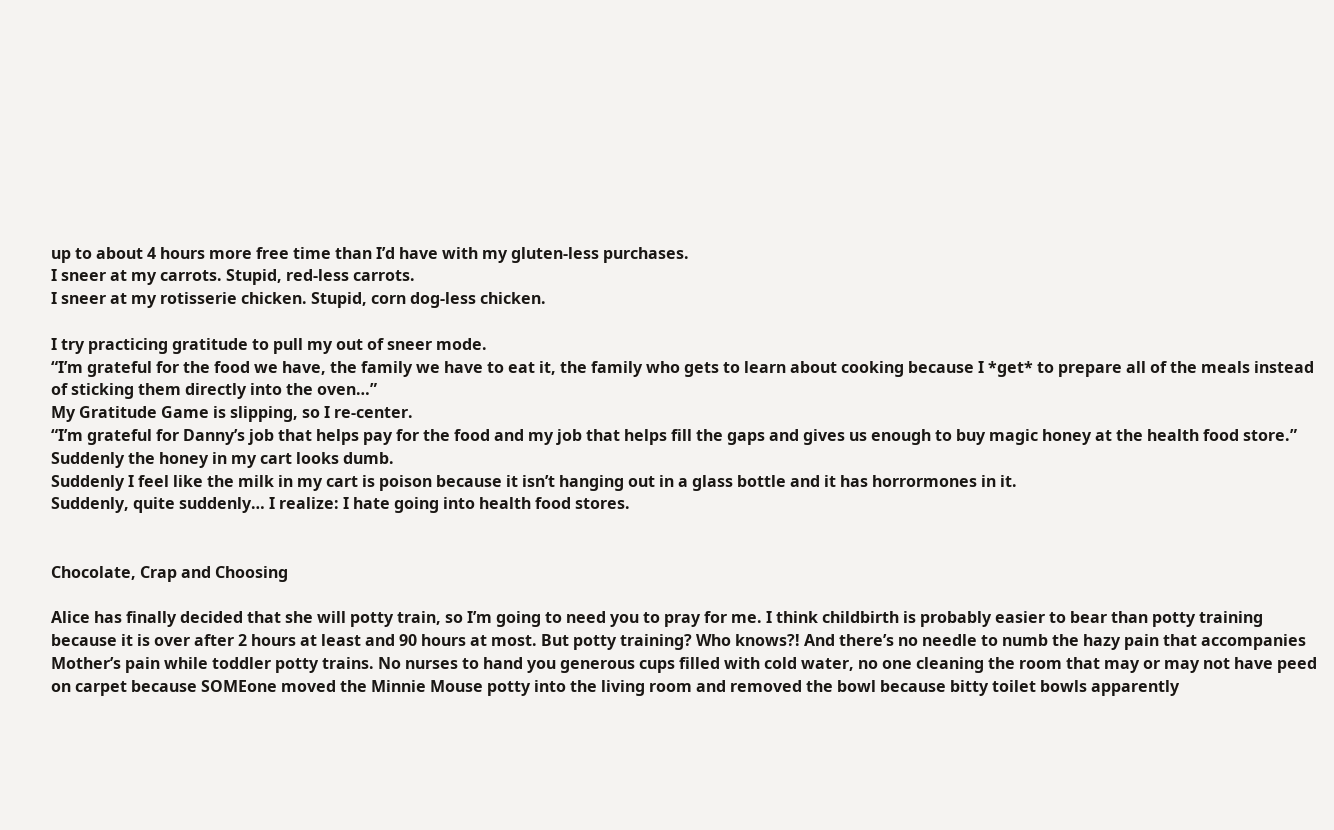up to about 4 hours more free time than I’d have with my gluten-less purchases.
I sneer at my carrots. Stupid, red-less carrots.
I sneer at my rotisserie chicken. Stupid, corn dog-less chicken.

I try practicing gratitude to pull my out of sneer mode.
“I’m grateful for the food we have, the family we have to eat it, the family who gets to learn about cooking because I *get* to prepare all of the meals instead of sticking them directly into the oven…”
My Gratitude Game is slipping, so I re-center.
“I’m grateful for Danny’s job that helps pay for the food and my job that helps fill the gaps and gives us enough to buy magic honey at the health food store.”
Suddenly the honey in my cart looks dumb.
Suddenly I feel like the milk in my cart is poison because it isn’t hanging out in a glass bottle and it has horrormones in it.
Suddenly, quite suddenly… I realize: I hate going into health food stores.


Chocolate, Crap and Choosing

Alice has finally decided that she will potty train, so I’m going to need you to pray for me. I think childbirth is probably easier to bear than potty training because it is over after 2 hours at least and 90 hours at most. But potty training? Who knows?! And there’s no needle to numb the hazy pain that accompanies Mother’s pain while toddler potty trains. No nurses to hand you generous cups filled with cold water, no one cleaning the room that may or may not have peed on carpet because SOMEone moved the Minnie Mouse potty into the living room and removed the bowl because bitty toilet bowls apparently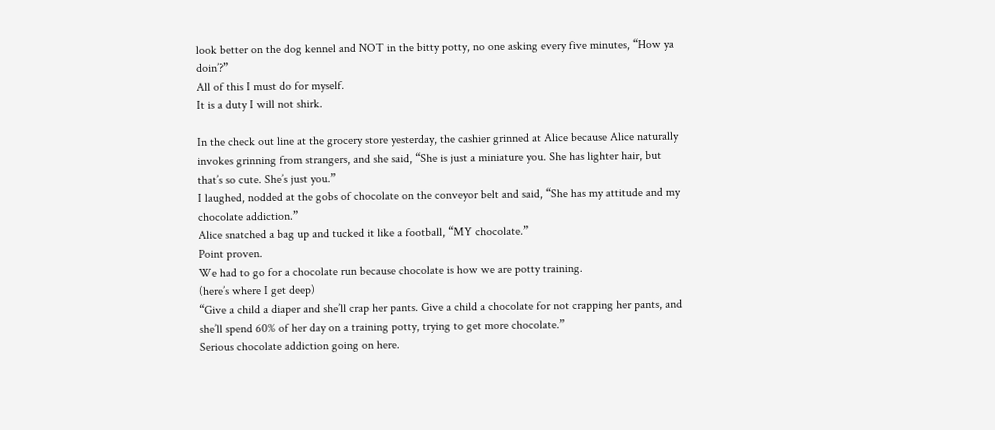look better on the dog kennel and NOT in the bitty potty, no one asking every five minutes, “How ya doin’?”
All of this I must do for myself.
It is a duty I will not shirk.

In the check out line at the grocery store yesterday, the cashier grinned at Alice because Alice naturally invokes grinning from strangers, and she said, “She is just a miniature you. She has lighter hair, but that’s so cute. She’s just you.”
I laughed, nodded at the gobs of chocolate on the conveyor belt and said, “She has my attitude and my chocolate addiction.”
Alice snatched a bag up and tucked it like a football, “MY chocolate.”
Point proven.
We had to go for a chocolate run because chocolate is how we are potty training.
(here’s where I get deep)
“Give a child a diaper and she’ll crap her pants. Give a child a chocolate for not crapping her pants, and she’ll spend 60% of her day on a training potty, trying to get more chocolate.”
Serious chocolate addiction going on here.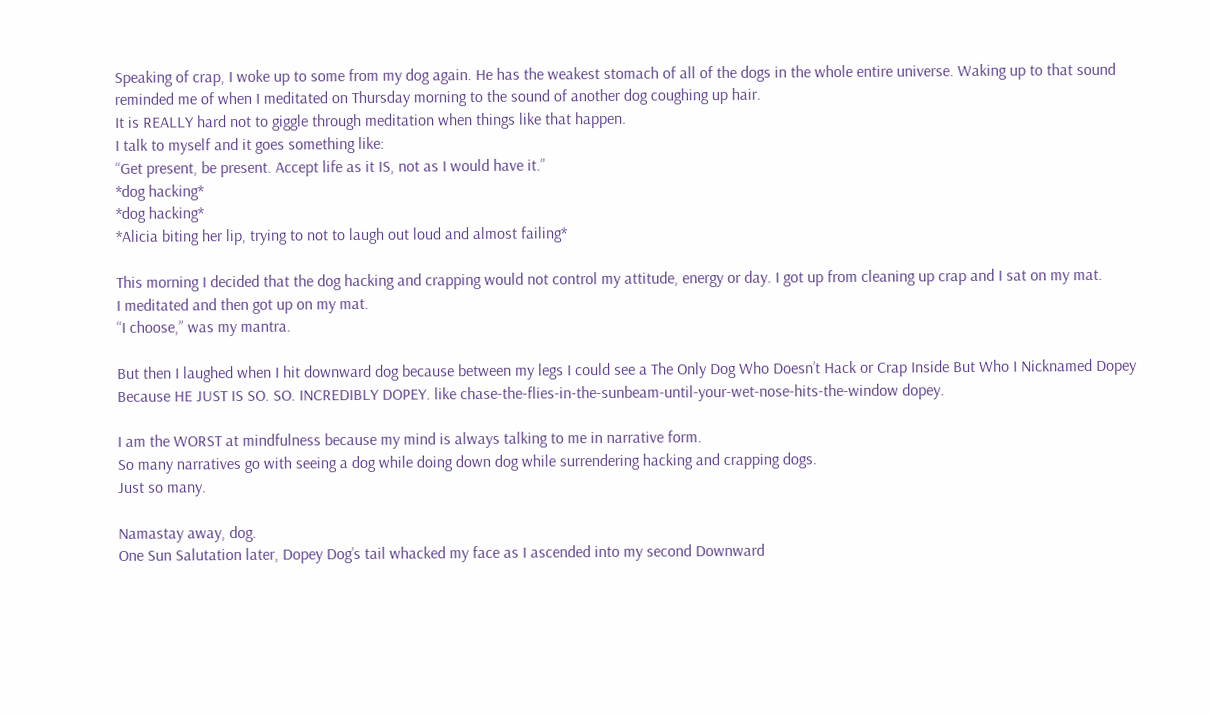Speaking of crap, I woke up to some from my dog again. He has the weakest stomach of all of the dogs in the whole entire universe. Waking up to that sound reminded me of when I meditated on Thursday morning to the sound of another dog coughing up hair.
It is REALLY hard not to giggle through meditation when things like that happen.
I talk to myself and it goes something like:
“Get present, be present. Accept life as it IS, not as I would have it.”
*dog hacking*
*dog hacking*
*Alicia biting her lip, trying to not to laugh out loud and almost failing*

This morning I decided that the dog hacking and crapping would not control my attitude, energy or day. I got up from cleaning up crap and I sat on my mat.
I meditated and then got up on my mat.
“I choose,” was my mantra.

But then I laughed when I hit downward dog because between my legs I could see a The Only Dog Who Doesn’t Hack or Crap Inside But Who I Nicknamed Dopey Because HE JUST IS SO. SO. INCREDIBLY DOPEY. like chase-the-flies-in-the-sunbeam-until-your-wet-nose-hits-the-window dopey.

I am the WORST at mindfulness because my mind is always talking to me in narrative form.
So many narratives go with seeing a dog while doing down dog while surrendering hacking and crapping dogs.
Just so many.

Namastay away, dog.
One Sun Salutation later, Dopey Dog’s tail whacked my face as I ascended into my second Downward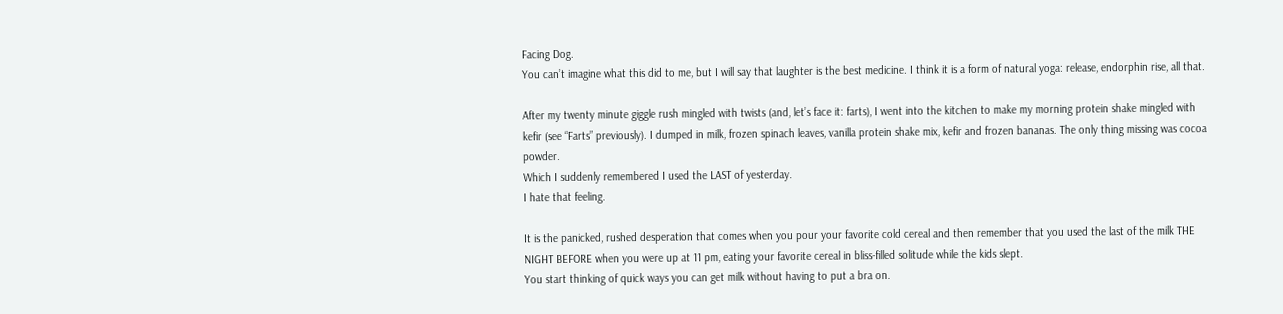Facing Dog.
You can’t imagine what this did to me, but I will say that laughter is the best medicine. I think it is a form of natural yoga: release, endorphin rise, all that.

After my twenty minute giggle rush mingled with twists (and, let’s face it: farts), I went into the kitchen to make my morning protein shake mingled with kefir (see “Farts” previously). I dumped in milk, frozen spinach leaves, vanilla protein shake mix, kefir and frozen bananas. The only thing missing was cocoa powder.
Which I suddenly remembered I used the LAST of yesterday.
I hate that feeling.

It is the panicked, rushed desperation that comes when you pour your favorite cold cereal and then remember that you used the last of the milk THE NIGHT BEFORE when you were up at 11 pm, eating your favorite cereal in bliss-filled solitude while the kids slept.
You start thinking of quick ways you can get milk without having to put a bra on.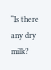“Is there any dry milk?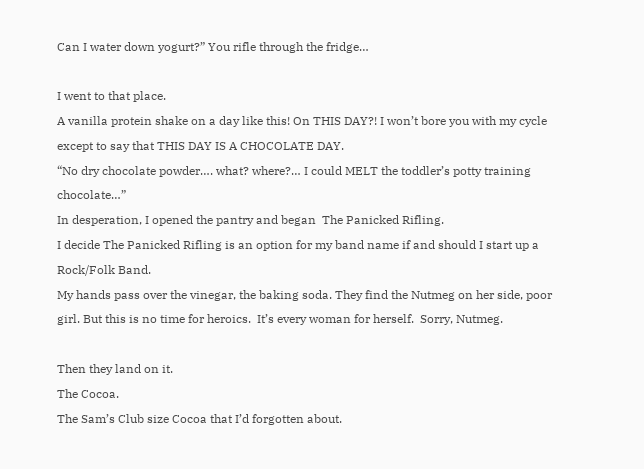Can I water down yogurt?” You rifle through the fridge…

I went to that place.
A vanilla protein shake on a day like this! On THIS DAY?! I won’t bore you with my cycle except to say that THIS DAY IS A CHOCOLATE DAY.
“No dry chocolate powder…. what? where?… I could MELT the toddler’s potty training chocolate…”
In desperation, I opened the pantry and began  The Panicked Rifling.
I decide The Panicked Rifling is an option for my band name if and should I start up a Rock/Folk Band.
My hands pass over the vinegar, the baking soda. They find the Nutmeg on her side, poor girl. But this is no time for heroics.  It’s every woman for herself.  Sorry, Nutmeg.

Then they land on it.
The Cocoa.
The Sam’s Club size Cocoa that I’d forgotten about.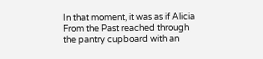In that moment, it was as if Alicia From the Past reached through the pantry cupboard with an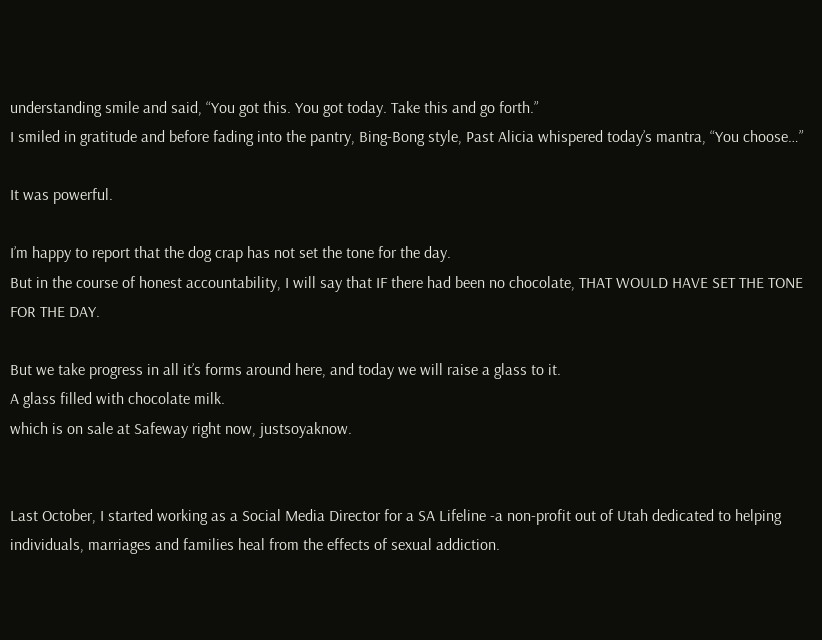understanding smile and said, “You got this. You got today. Take this and go forth.”
I smiled in gratitude and before fading into the pantry, Bing-Bong style, Past Alicia whispered today’s mantra, “You choose…”

It was powerful.

I’m happy to report that the dog crap has not set the tone for the day.
But in the course of honest accountability, I will say that IF there had been no chocolate, THAT WOULD HAVE SET THE TONE FOR THE DAY.

But we take progress in all it’s forms around here, and today we will raise a glass to it.
A glass filled with chocolate milk.
which is on sale at Safeway right now, justsoyaknow.


Last October, I started working as a Social Media Director for a SA Lifeline -a non-profit out of Utah dedicated to helping individuals, marriages and families heal from the effects of sexual addiction.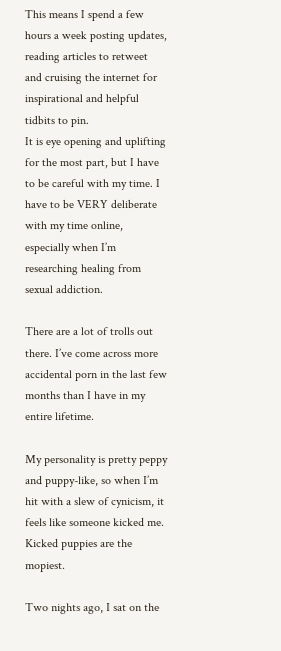This means I spend a few hours a week posting updates, reading articles to retweet and cruising the internet for inspirational and helpful tidbits to pin.
It is eye opening and uplifting for the most part, but I have to be careful with my time. I have to be VERY deliberate with my time online, especially when I’m researching healing from sexual addiction.

There are a lot of trolls out there. I’ve come across more accidental porn in the last few months than I have in my entire lifetime.

My personality is pretty peppy and puppy-like, so when I’m hit with a slew of cynicism, it feels like someone kicked me.
Kicked puppies are the mopiest.

Two nights ago, I sat on the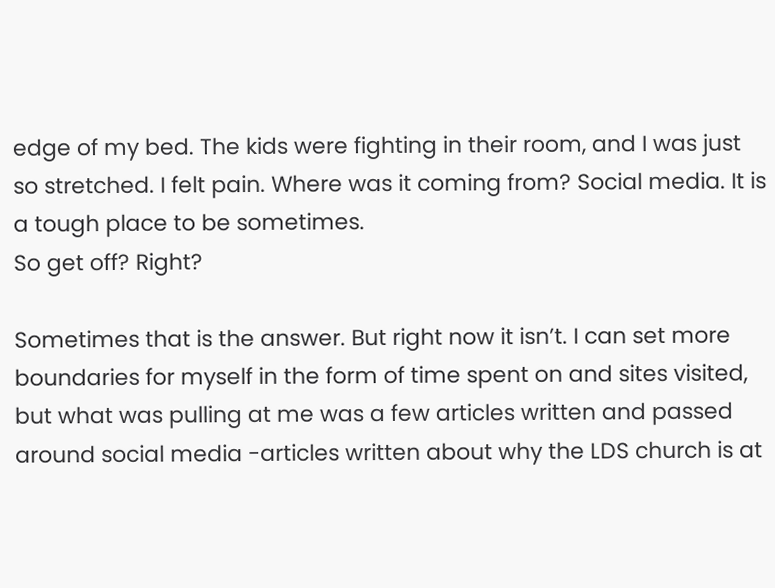edge of my bed. The kids were fighting in their room, and I was just so stretched. I felt pain. Where was it coming from? Social media. It is a tough place to be sometimes.
So get off? Right?

Sometimes that is the answer. But right now it isn’t. I can set more boundaries for myself in the form of time spent on and sites visited, but what was pulling at me was a few articles written and passed around social media -articles written about why the LDS church is at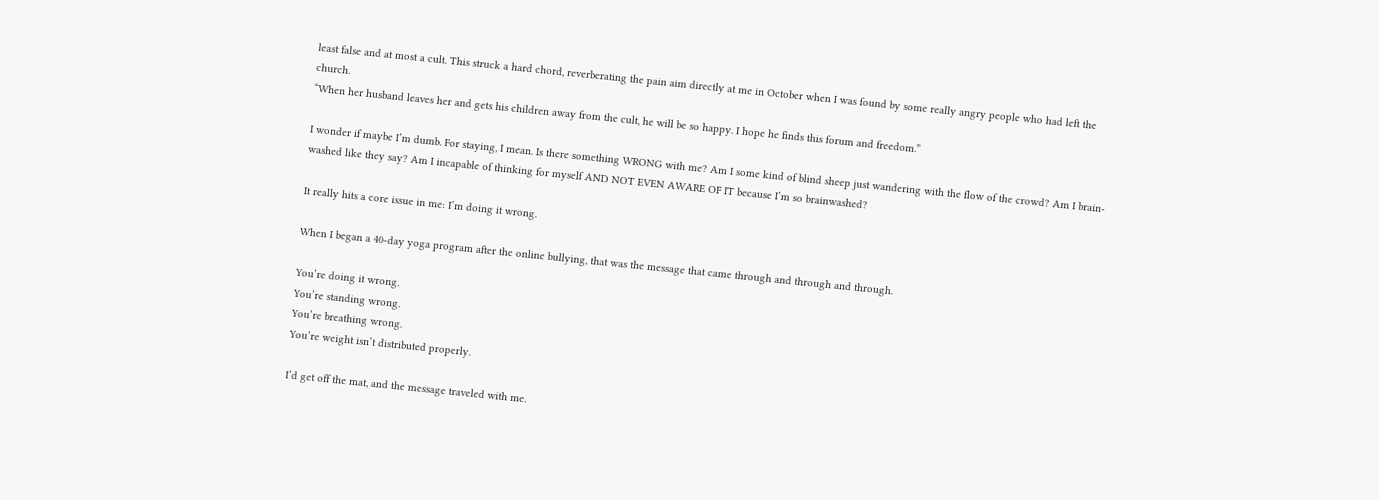least false and at most a cult. This struck a hard chord, reverberating the pain aim directly at me in October when I was found by some really angry people who had left the church.
“When her husband leaves her and gets his children away from the cult, he will be so happy. I hope he finds this forum and freedom.”

I wonder if maybe I’m dumb. For staying, I mean. Is there something WRONG with me? Am I some kind of blind sheep just wandering with the flow of the crowd? Am I brain-washed like they say? Am I incapable of thinking for myself AND NOT EVEN AWARE OF IT because I’m so brainwashed?

It really hits a core issue in me: I’m doing it wrong.

When I began a 40-day yoga program after the online bullying, that was the message that came through and through and through.

You’re doing it wrong.
You’re standing wrong.
You’re breathing wrong.
You’re weight isn’t distributed properly.

I’d get off the mat, and the message traveled with me.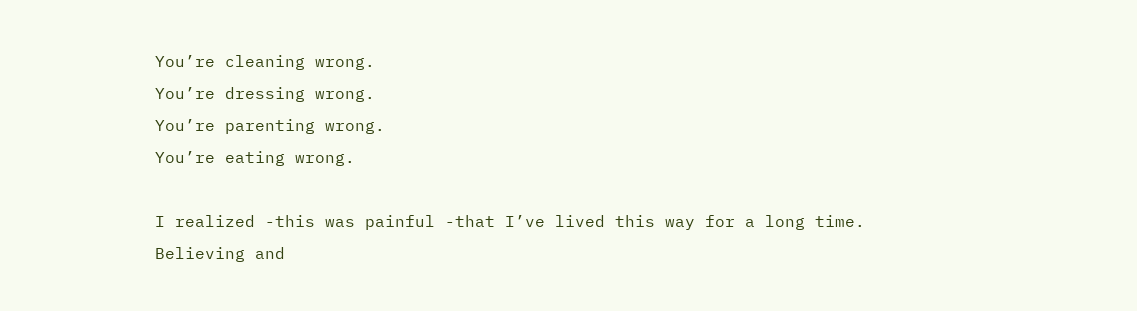You’re cleaning wrong.
You’re dressing wrong.
You’re parenting wrong.
You’re eating wrong.

I realized -this was painful -that I’ve lived this way for a long time. Believing and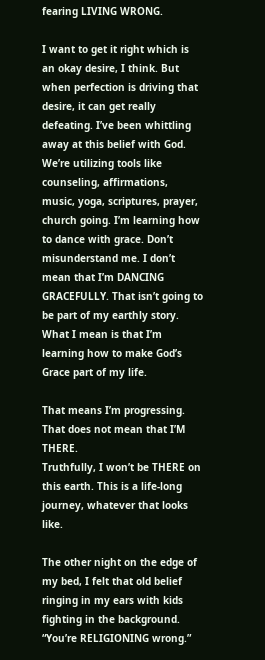fearing LIVING WRONG.

I want to get it right which is an okay desire, I think. But when perfection is driving that desire, it can get really defeating. I’ve been whittling away at this belief with God. We’re utilizing tools like counseling, affirmations, music, yoga, scriptures, prayer, church going. I’m learning how to dance with grace. Don’t misunderstand me. I don’t mean that I’m DANCING GRACEFULLY. That isn’t going to be part of my earthly story. What I mean is that I’m learning how to make God’s Grace part of my life.

That means I’m progressing.
That does not mean that I’M THERE.
Truthfully, I won’t be THERE on this earth. This is a life-long journey, whatever that looks like.

The other night on the edge of my bed, I felt that old belief ringing in my ears with kids fighting in the background.
“You’re RELIGIONING wrong.”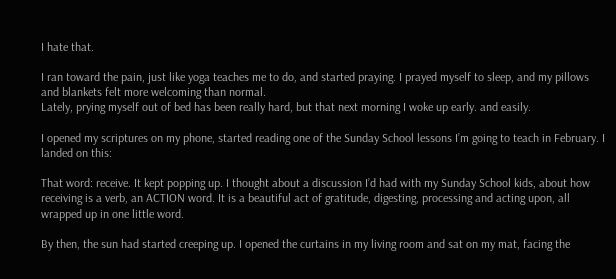I hate that.

I ran toward the pain, just like yoga teaches me to do, and started praying. I prayed myself to sleep, and my pillows and blankets felt more welcoming than normal.
Lately, prying myself out of bed has been really hard, but that next morning I woke up early. and easily.

I opened my scriptures on my phone, started reading one of the Sunday School lessons I’m going to teach in February. I landed on this:

That word: receive. It kept popping up. I thought about a discussion I’d had with my Sunday School kids, about how receiving is a verb, an ACTION word. It is a beautiful act of gratitude, digesting, processing and acting upon, all wrapped up in one little word.

By then, the sun had started creeping up. I opened the curtains in my living room and sat on my mat, facing the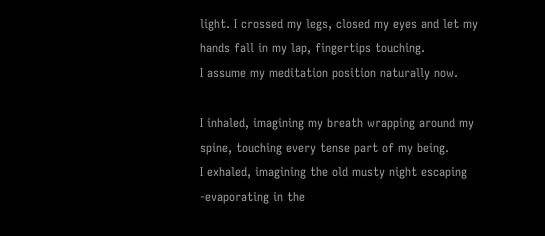light. I crossed my legs, closed my eyes and let my hands fall in my lap, fingertips touching.
I assume my meditation position naturally now.

I inhaled, imagining my breath wrapping around my spine, touching every tense part of my being.
I exhaled, imagining the old musty night escaping -evaporating in the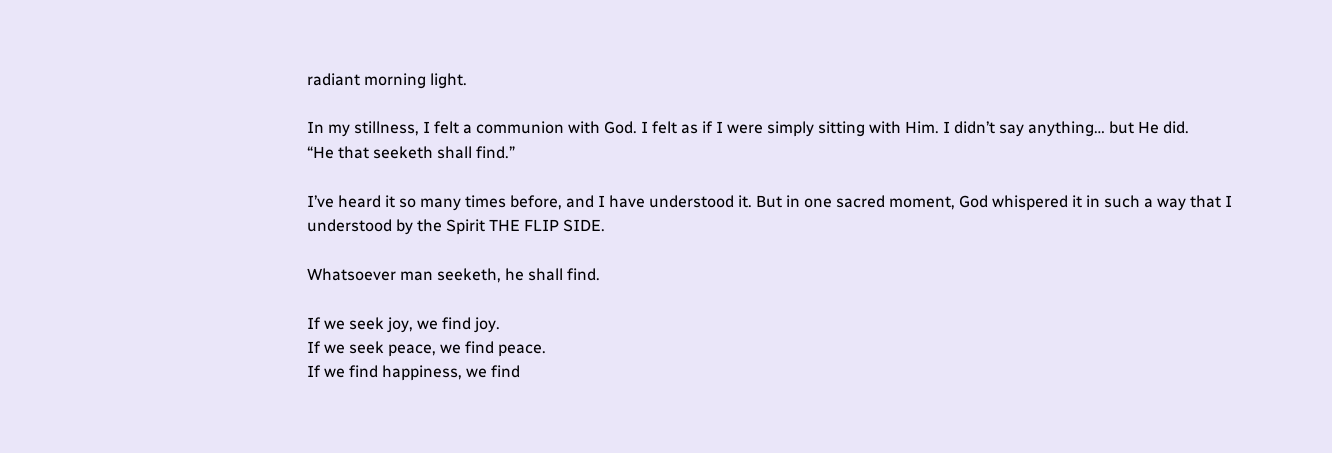radiant morning light.

In my stillness, I felt a communion with God. I felt as if I were simply sitting with Him. I didn’t say anything… but He did.
“He that seeketh shall find.”

I’ve heard it so many times before, and I have understood it. But in one sacred moment, God whispered it in such a way that I understood by the Spirit THE FLIP SIDE.

Whatsoever man seeketh, he shall find.

If we seek joy, we find joy.
If we seek peace, we find peace.
If we find happiness, we find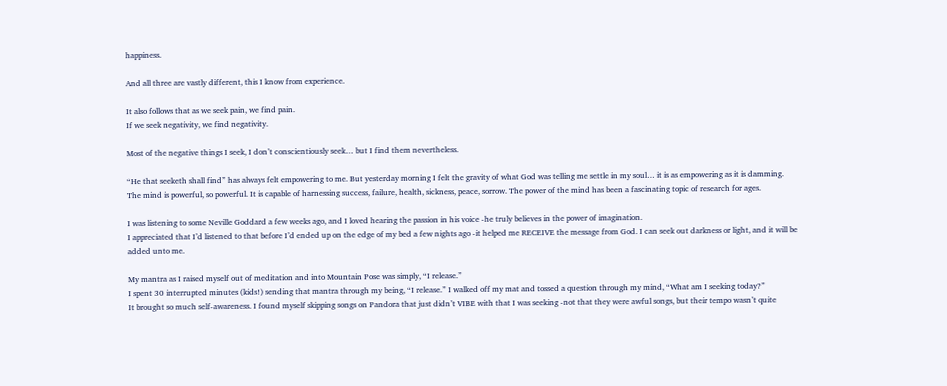happiness.

And all three are vastly different, this I know from experience.

It also follows that as we seek pain, we find pain.
If we seek negativity, we find negativity.

Most of the negative things I seek, I don’t conscientiously seek… but I find them nevertheless.

“He that seeketh shall find” has always felt empowering to me. But yesterday morning I felt the gravity of what God was telling me settle in my soul… it is as empowering as it is damming.
The mind is powerful, so powerful. It is capable of harnessing success, failure, health, sickness, peace, sorrow. The power of the mind has been a fascinating topic of research for ages.

I was listening to some Neville Goddard a few weeks ago, and I loved hearing the passion in his voice -he truly believes in the power of imagination.
I appreciated that I’d listened to that before I’d ended up on the edge of my bed a few nights ago -it helped me RECEIVE the message from God. I can seek out darkness or light, and it will be added unto me.

My mantra as I raised myself out of meditation and into Mountain Pose was simply, “I release.”
I spent 30 interrupted minutes (kids!) sending that mantra through my being, “I release.” I walked off my mat and tossed a question through my mind, “What am I seeking today?”
It brought so much self-awareness. I found myself skipping songs on Pandora that just didn’t VIBE with that I was seeking -not that they were awful songs, but their tempo wasn’t quite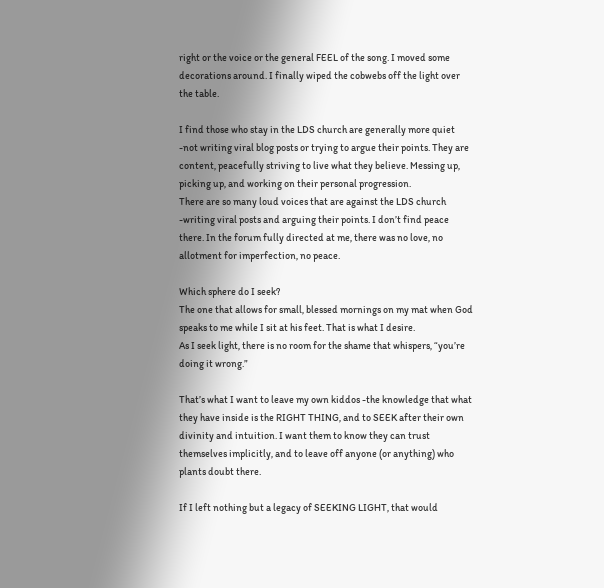right or the voice or the general FEEL of the song. I moved some decorations around. I finally wiped the cobwebs off the light over the table.

I find those who stay in the LDS church are generally more quiet -not writing viral blog posts or trying to argue their points. They are content, peacefully striving to live what they believe. Messing up, picking up, and working on their personal progression.
There are so many loud voices that are against the LDS church -writing viral posts and arguing their points. I don’t find peace there. In the forum fully directed at me, there was no love, no allotment for imperfection, no peace.

Which sphere do I seek?
The one that allows for small, blessed mornings on my mat when God speaks to me while I sit at his feet. That is what I desire.
As I seek light, there is no room for the shame that whispers, “you’re doing it wrong.”

That’s what I want to leave my own kiddos -the knowledge that what they have inside is the RIGHT THING, and to SEEK after their own divinity and intuition. I want them to know they can trust themselves implicitly, and to leave off anyone (or anything) who plants doubt there.

If I left nothing but a legacy of SEEKING LIGHT, that would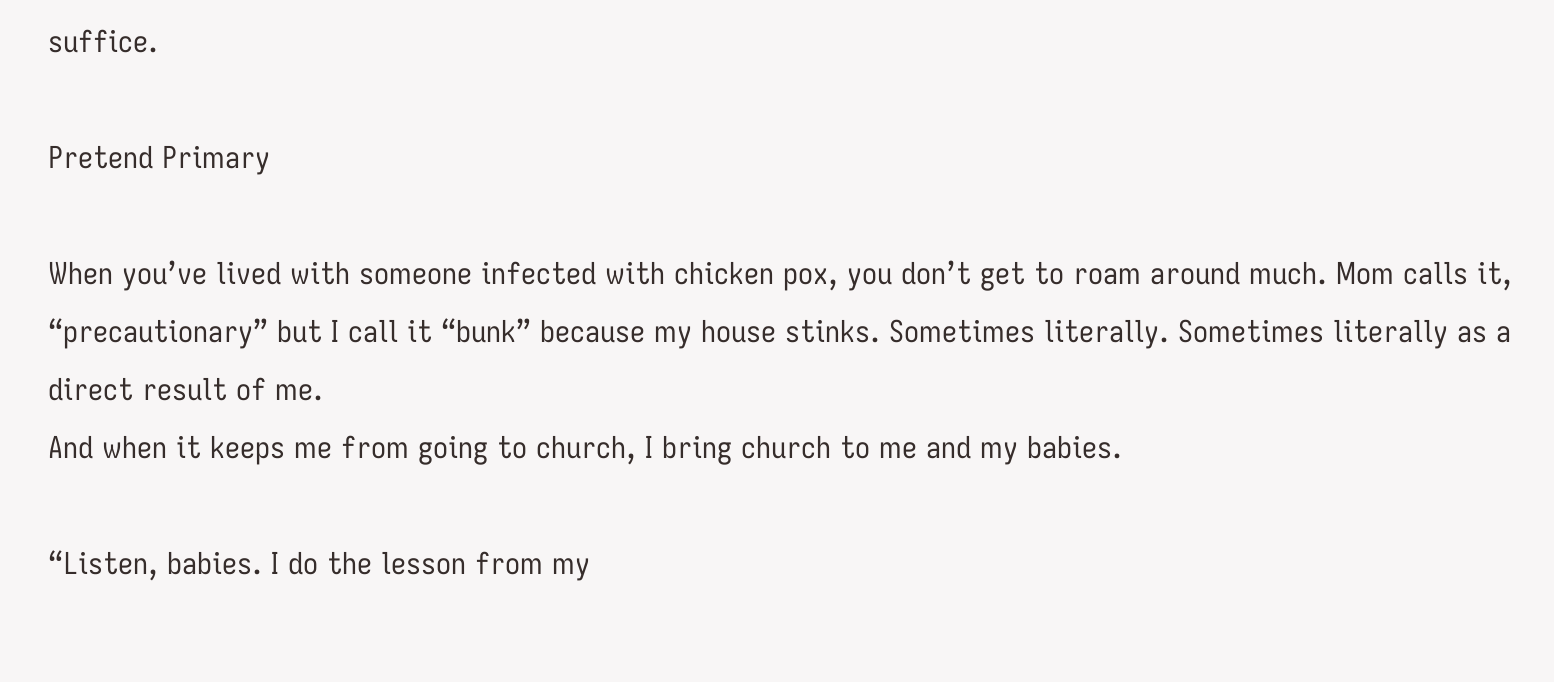suffice.

Pretend Primary

When you’ve lived with someone infected with chicken pox, you don’t get to roam around much. Mom calls it, “precautionary” but I call it “bunk” because my house stinks. Sometimes literally. Sometimes literally as a direct result of me.
And when it keeps me from going to church, I bring church to me and my babies.

“Listen, babies. I do the lesson from my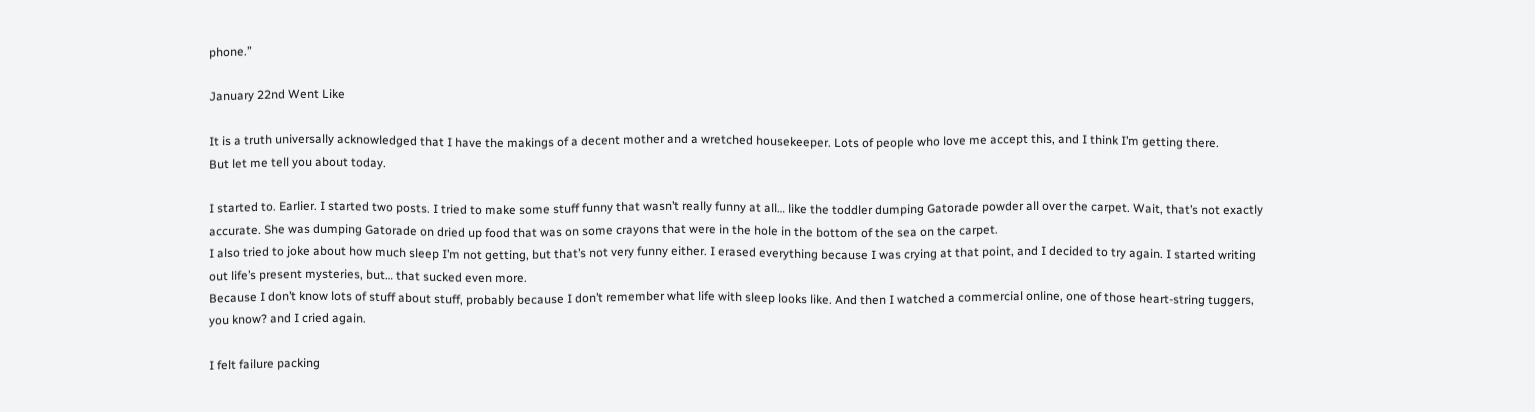phone.”

January 22nd Went Like

It is a truth universally acknowledged that I have the makings of a decent mother and a wretched housekeeper. Lots of people who love me accept this, and I think I’m getting there.
But let me tell you about today.

I started to. Earlier. I started two posts. I tried to make some stuff funny that wasn’t really funny at all… like the toddler dumping Gatorade powder all over the carpet. Wait, that’s not exactly accurate. She was dumping Gatorade on dried up food that was on some crayons that were in the hole in the bottom of the sea on the carpet.
I also tried to joke about how much sleep I’m not getting, but that’s not very funny either. I erased everything because I was crying at that point, and I decided to try again. I started writing out life’s present mysteries, but… that sucked even more.
Because I don’t know lots of stuff about stuff, probably because I don’t remember what life with sleep looks like. And then I watched a commercial online, one of those heart-string tuggers, you know? and I cried again.

I felt failure packing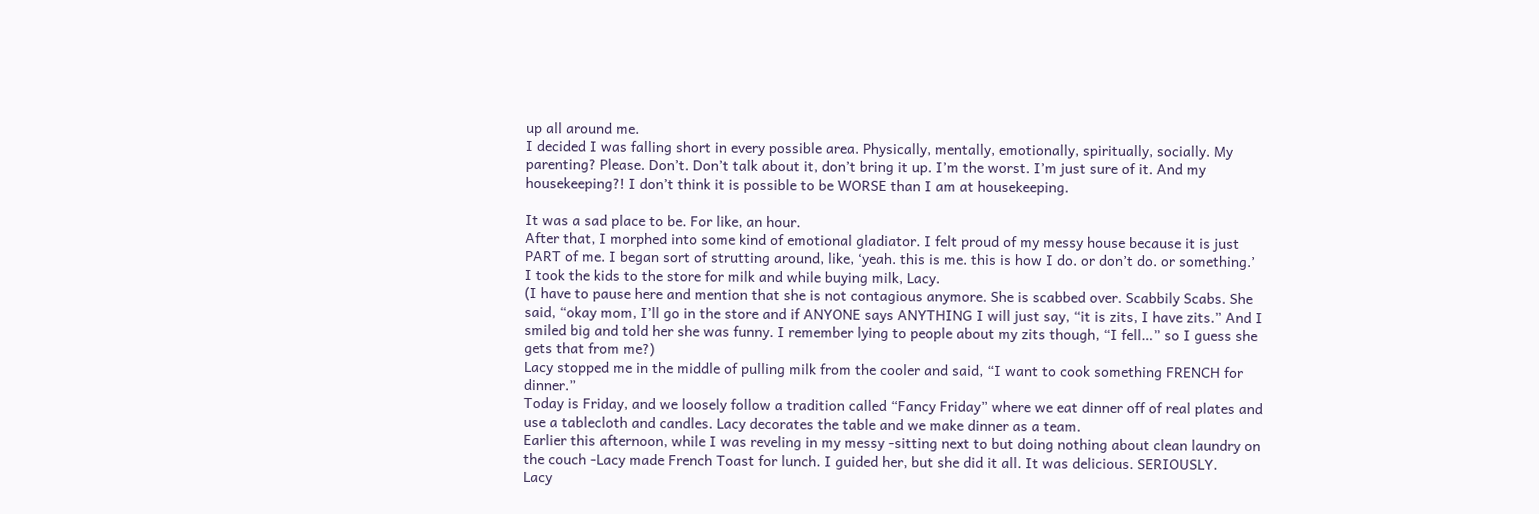up all around me.
I decided I was falling short in every possible area. Physically, mentally, emotionally, spiritually, socially. My parenting? Please. Don’t. Don’t talk about it, don’t bring it up. I’m the worst. I’m just sure of it. And my housekeeping?! I don’t think it is possible to be WORSE than I am at housekeeping.

It was a sad place to be. For like, an hour.
After that, I morphed into some kind of emotional gladiator. I felt proud of my messy house because it is just PART of me. I began sort of strutting around, like, ‘yeah. this is me. this is how I do. or don’t do. or something.’
I took the kids to the store for milk and while buying milk, Lacy.
(I have to pause here and mention that she is not contagious anymore. She is scabbed over. Scabbily Scabs. She said, “okay mom, I’ll go in the store and if ANYONE says ANYTHING I will just say, “it is zits, I have zits.” And I smiled big and told her she was funny. I remember lying to people about my zits though, “I fell…” so I guess she gets that from me?)
Lacy stopped me in the middle of pulling milk from the cooler and said, “I want to cook something FRENCH for dinner.”
Today is Friday, and we loosely follow a tradition called “Fancy Friday” where we eat dinner off of real plates and use a tablecloth and candles. Lacy decorates the table and we make dinner as a team.
Earlier this afternoon, while I was reveling in my messy -sitting next to but doing nothing about clean laundry on the couch -Lacy made French Toast for lunch. I guided her, but she did it all. It was delicious. SERIOUSLY.
Lacy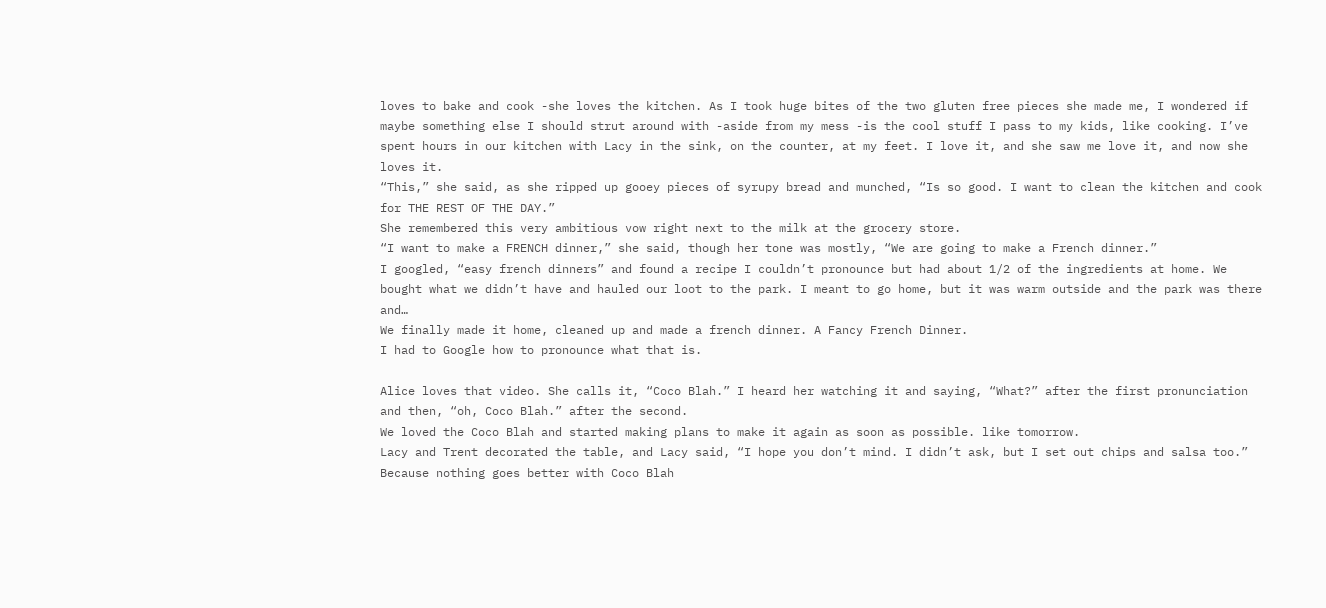loves to bake and cook -she loves the kitchen. As I took huge bites of the two gluten free pieces she made me, I wondered if maybe something else I should strut around with -aside from my mess -is the cool stuff I pass to my kids, like cooking. I’ve spent hours in our kitchen with Lacy in the sink, on the counter, at my feet. I love it, and she saw me love it, and now she loves it.
“This,” she said, as she ripped up gooey pieces of syrupy bread and munched, “Is so good. I want to clean the kitchen and cook for THE REST OF THE DAY.”
She remembered this very ambitious vow right next to the milk at the grocery store.
“I want to make a FRENCH dinner,” she said, though her tone was mostly, “We are going to make a French dinner.”
I googled, “easy french dinners” and found a recipe I couldn’t pronounce but had about 1/2 of the ingredients at home. We bought what we didn’t have and hauled our loot to the park. I meant to go home, but it was warm outside and the park was there and…
We finally made it home, cleaned up and made a french dinner. A Fancy French Dinner.
I had to Google how to pronounce what that is.

Alice loves that video. She calls it, “Coco Blah.” I heard her watching it and saying, “What?” after the first pronunciation and then, “oh, Coco Blah.” after the second.
We loved the Coco Blah and started making plans to make it again as soon as possible. like tomorrow.
Lacy and Trent decorated the table, and Lacy said, “I hope you don’t mind. I didn’t ask, but I set out chips and salsa too.”
Because nothing goes better with Coco Blah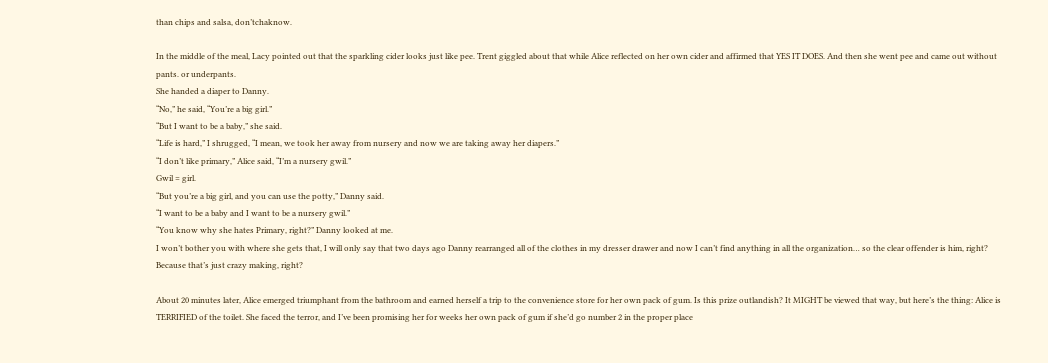than chips and salsa, don’tchaknow.

In the middle of the meal, Lacy pointed out that the sparkling cider looks just like pee. Trent giggled about that while Alice reflected on her own cider and affirmed that YES IT DOES. And then she went pee and came out without pants. or underpants.
She handed a diaper to Danny.
“No,” he said, “You’re a big girl.”
“But I want to be a baby,” she said.
“Life is hard,” I shrugged, “I mean, we took her away from nursery and now we are taking away her diapers.”
“I don’t like primary,” Alice said, “I’m a nursery gwil.”
Gwil = girl.
“But you’re a big girl, and you can use the potty,” Danny said.
“I want to be a baby and I want to be a nursery gwil.”
“You know why she hates Primary, right?” Danny looked at me.
I won’t bother you with where she gets that, I will only say that two days ago Danny rearranged all of the clothes in my dresser drawer and now I can’t find anything in all the organization… so the clear offender is him, right? Because that’s just crazy making, right?

About 20 minutes later, Alice emerged triumphant from the bathroom and earned herself a trip to the convenience store for her own pack of gum. Is this prize outlandish? It MIGHT be viewed that way, but here’s the thing: Alice is TERRIFIED of the toilet. She faced the terror, and I’ve been promising her for weeks her own pack of gum if she’d go number 2 in the proper place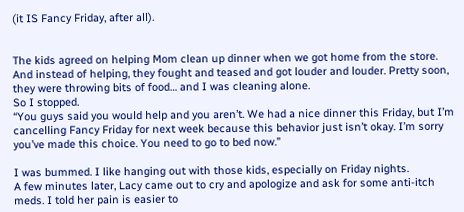(it IS Fancy Friday, after all).


The kids agreed on helping Mom clean up dinner when we got home from the store. And instead of helping, they fought and teased and got louder and louder. Pretty soon, they were throwing bits of food… and I was cleaning alone.
So I stopped.
“You guys said you would help and you aren’t. We had a nice dinner this Friday, but I’m cancelling Fancy Friday for next week because this behavior just isn’t okay. I’m sorry you’ve made this choice. You need to go to bed now.”

I was bummed. I like hanging out with those kids, especially on Friday nights.
A few minutes later, Lacy came out to cry and apologize and ask for some anti-itch meds. I told her pain is easier to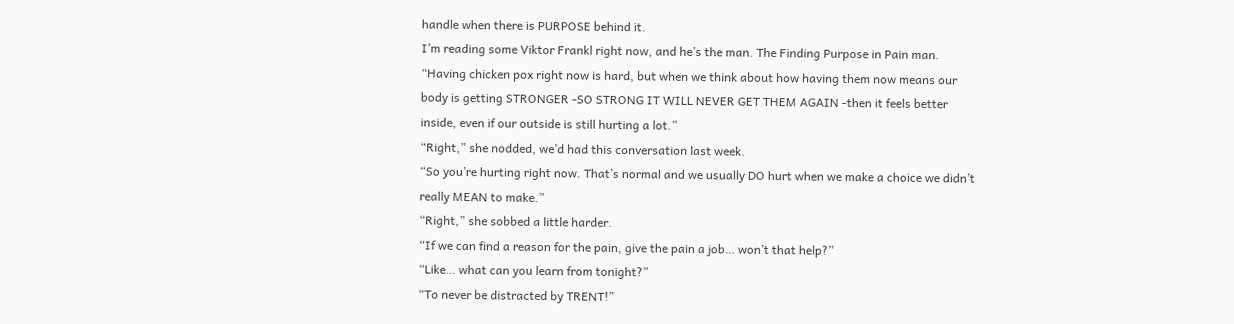handle when there is PURPOSE behind it.
I’m reading some Viktor Frankl right now, and he’s the man. The Finding Purpose in Pain man.
“Having chicken pox right now is hard, but when we think about how having them now means our body is getting STRONGER -SO STRONG IT WILL NEVER GET THEM AGAIN -then it feels better inside, even if our outside is still hurting a lot.”
“Right,” she nodded, we’d had this conversation last week.
“So you’re hurting right now. That’s normal and we usually DO hurt when we make a choice we didn’t really MEAN to make.”
“Right,” she sobbed a little harder.
“If we can find a reason for the pain, give the pain a job… won’t that help?”
“Like… what can you learn from tonight?”
“To never be distracted by TRENT!”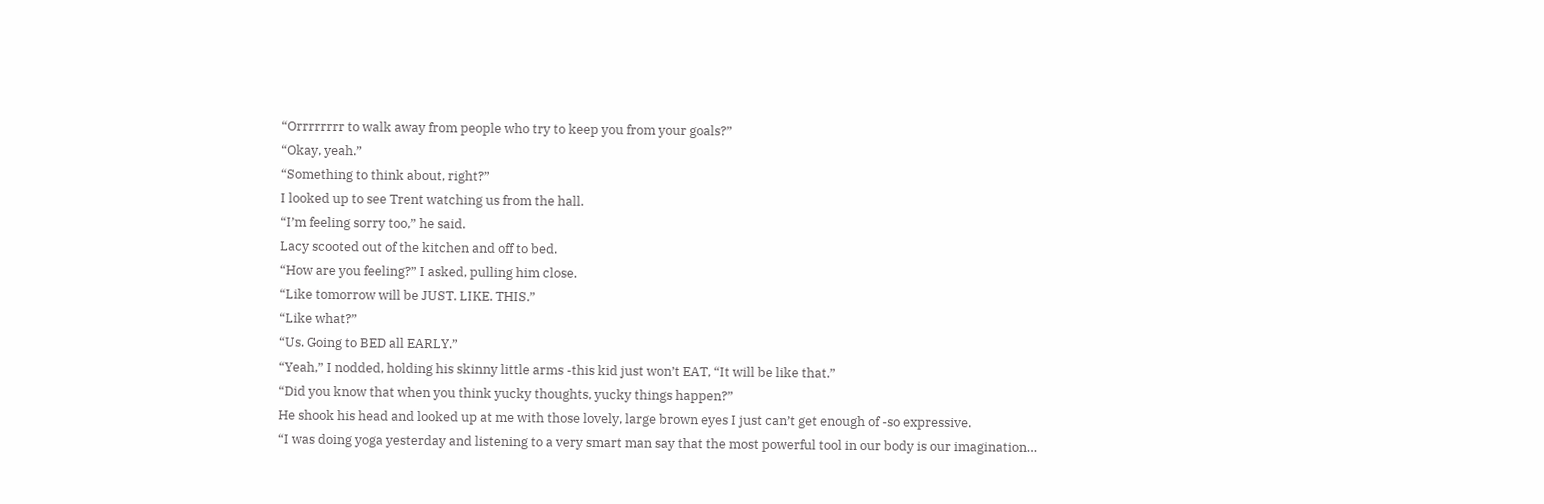“Orrrrrrrr to walk away from people who try to keep you from your goals?”
“Okay, yeah.”
“Something to think about, right?”
I looked up to see Trent watching us from the hall.
“I’m feeling sorry too,” he said.
Lacy scooted out of the kitchen and off to bed.
“How are you feeling?” I asked, pulling him close.
“Like tomorrow will be JUST. LIKE. THIS.”
“Like what?”
“Us. Going to BED all EARLY.”
“Yeah,” I nodded, holding his skinny little arms -this kid just won’t EAT, “It will be like that.”
“Did you know that when you think yucky thoughts, yucky things happen?”
He shook his head and looked up at me with those lovely, large brown eyes I just can’t get enough of -so expressive.
“I was doing yoga yesterday and listening to a very smart man say that the most powerful tool in our body is our imagination…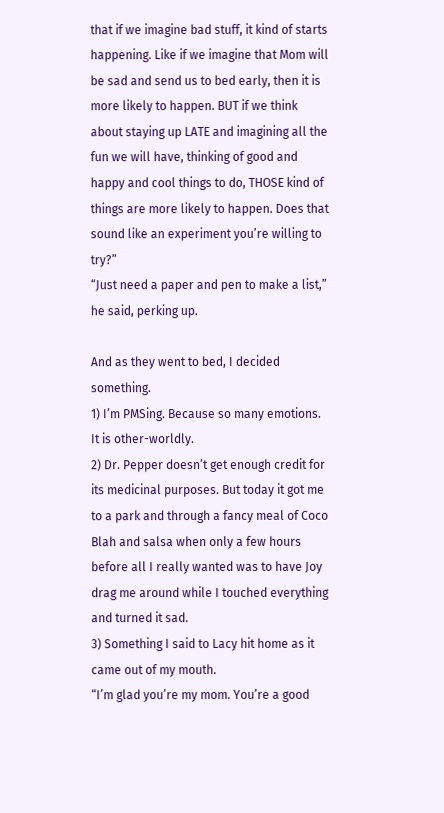that if we imagine bad stuff, it kind of starts happening. Like if we imagine that Mom will be sad and send us to bed early, then it is more likely to happen. BUT if we think about staying up LATE and imagining all the fun we will have, thinking of good and happy and cool things to do, THOSE kind of things are more likely to happen. Does that sound like an experiment you’re willing to try?”
“Just need a paper and pen to make a list,” he said, perking up.

And as they went to bed, I decided something.
1) I’m PMSing. Because so many emotions. It is other-worldly.
2) Dr. Pepper doesn’t get enough credit for its medicinal purposes. But today it got me to a park and through a fancy meal of Coco Blah and salsa when only a few hours before all I really wanted was to have Joy drag me around while I touched everything and turned it sad.
3) Something I said to Lacy hit home as it came out of my mouth.
“I’m glad you’re my mom. You’re a good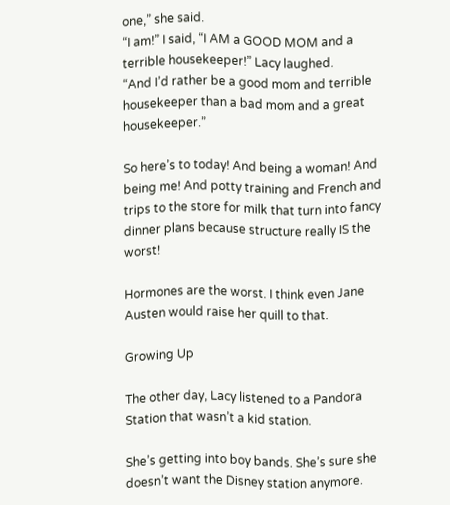one,” she said.
“I am!” I said, “I AM a GOOD MOM and a terrible housekeeper!” Lacy laughed.
“And I’d rather be a good mom and terrible housekeeper than a bad mom and a great housekeeper.”

So here’s to today! And being a woman! And being me! And potty training and French and trips to the store for milk that turn into fancy dinner plans because structure really IS the worst!

Hormones are the worst. I think even Jane Austen would raise her quill to that.

Growing Up

The other day, Lacy listened to a Pandora Station that wasn’t a kid station.

She’s getting into boy bands. She’s sure she doesn’t want the Disney station anymore.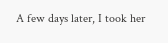A few days later, I took her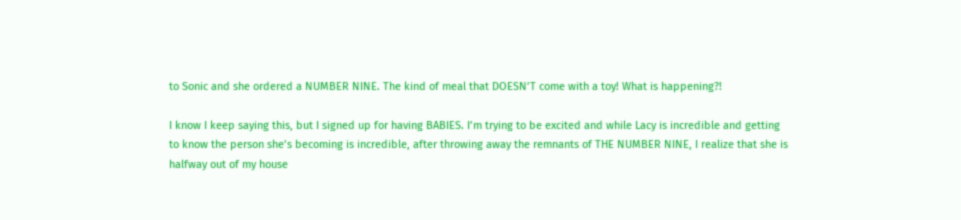to Sonic and she ordered a NUMBER NINE. The kind of meal that DOESN’T come with a toy! What is happening?!

I know I keep saying this, but I signed up for having BABIES. I’m trying to be excited and while Lacy is incredible and getting to know the person she’s becoming is incredible, after throwing away the remnants of THE NUMBER NINE, I realize that she is halfway out of my house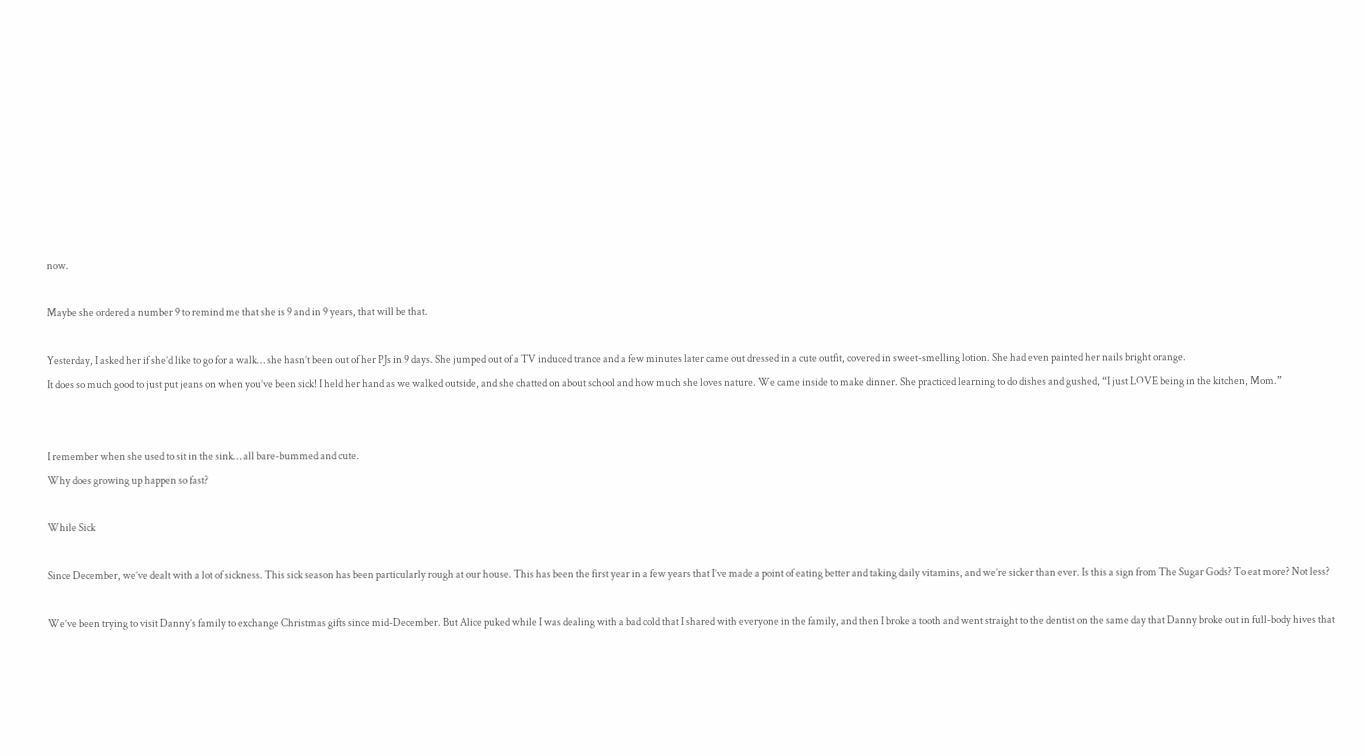now.

Maybe she ordered a number 9 to remind me that she is 9 and in 9 years, that will be that.

Yesterday, I asked her if she’d like to go for a walk… she hasn’t been out of her PJs in 9 days. She jumped out of a TV induced trance and a few minutes later came out dressed in a cute outfit, covered in sweet-smelling lotion. She had even painted her nails bright orange.
It does so much good to just put jeans on when you’ve been sick! I held her hand as we walked outside, and she chatted on about school and how much she loves nature. We came inside to make dinner. She practiced learning to do dishes and gushed, “I just LOVE being in the kitchen, Mom.”


I remember when she used to sit in the sink… all bare-bummed and cute.
Why does growing up happen so fast?

While Sick

Since December, we’ve dealt with a lot of sickness. This sick season has been particularly rough at our house. This has been the first year in a few years that I’ve made a point of eating better and taking daily vitamins, and we’re sicker than ever. Is this a sign from The Sugar Gods? To eat more? Not less?

We’ve been trying to visit Danny’s family to exchange Christmas gifts since mid-December. But Alice puked while I was dealing with a bad cold that I shared with everyone in the family, and then I broke a tooth and went straight to the dentist on the same day that Danny broke out in full-body hives that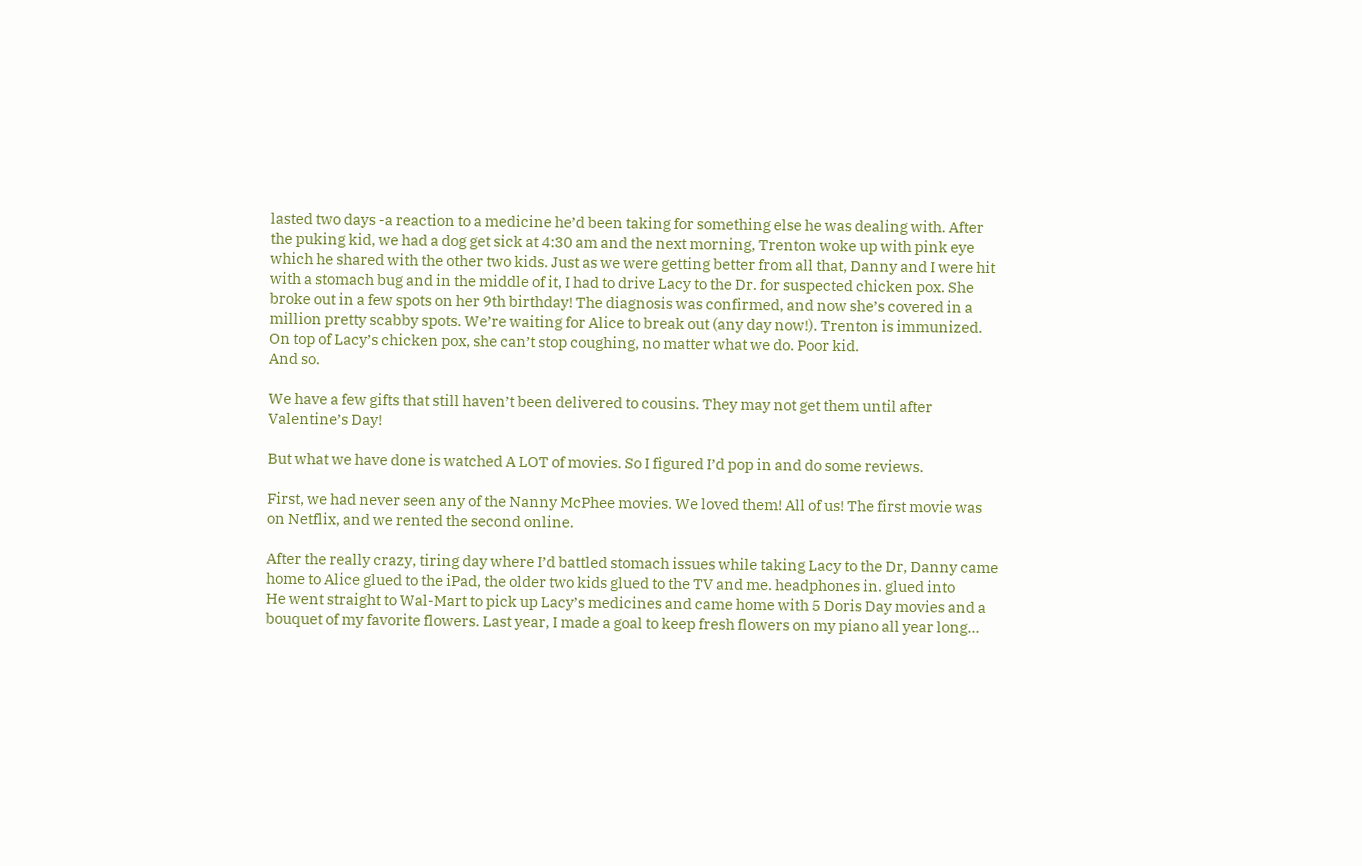lasted two days -a reaction to a medicine he’d been taking for something else he was dealing with. After the puking kid, we had a dog get sick at 4:30 am and the next morning, Trenton woke up with pink eye which he shared with the other two kids. Just as we were getting better from all that, Danny and I were hit with a stomach bug and in the middle of it, I had to drive Lacy to the Dr. for suspected chicken pox. She broke out in a few spots on her 9th birthday! The diagnosis was confirmed, and now she’s covered in a million pretty scabby spots. We’re waiting for Alice to break out (any day now!). Trenton is immunized. On top of Lacy’s chicken pox, she can’t stop coughing, no matter what we do. Poor kid.
And so.

We have a few gifts that still haven’t been delivered to cousins. They may not get them until after Valentine’s Day!

But what we have done is watched A LOT of movies. So I figured I’d pop in and do some reviews.

First, we had never seen any of the Nanny McPhee movies. We loved them! All of us! The first movie was on Netflix, and we rented the second online.

After the really crazy, tiring day where I’d battled stomach issues while taking Lacy to the Dr, Danny came home to Alice glued to the iPad, the older two kids glued to the TV and me. headphones in. glued into
He went straight to Wal-Mart to pick up Lacy’s medicines and came home with 5 Doris Day movies and a bouquet of my favorite flowers. Last year, I made a goal to keep fresh flowers on my piano all year long…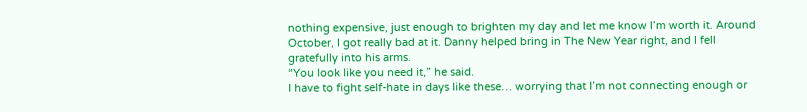nothing expensive, just enough to brighten my day and let me know I’m worth it. Around October, I got really bad at it. Danny helped bring in The New Year right, and I fell gratefully into his arms.
“You look like you need it,” he said.
I have to fight self-hate in days like these… worrying that I’m not connecting enough or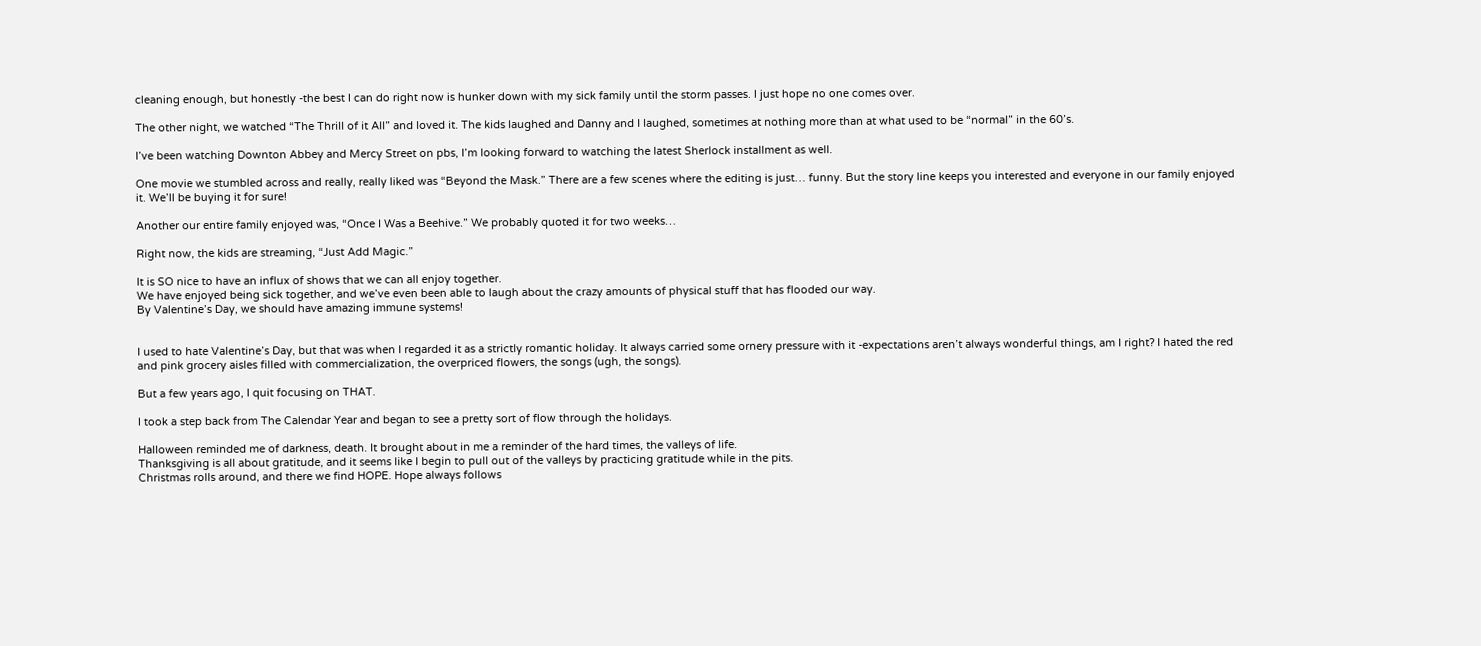cleaning enough, but honestly -the best I can do right now is hunker down with my sick family until the storm passes. I just hope no one comes over.

The other night, we watched “The Thrill of it All” and loved it. The kids laughed and Danny and I laughed, sometimes at nothing more than at what used to be “normal” in the 60’s.

I’ve been watching Downton Abbey and Mercy Street on pbs, I’m looking forward to watching the latest Sherlock installment as well.

One movie we stumbled across and really, really liked was “Beyond the Mask.” There are a few scenes where the editing is just… funny. But the story line keeps you interested and everyone in our family enjoyed it. We’ll be buying it for sure!

Another our entire family enjoyed was, “Once I Was a Beehive.” We probably quoted it for two weeks…

Right now, the kids are streaming, “Just Add Magic.”

It is SO nice to have an influx of shows that we can all enjoy together.
We have enjoyed being sick together, and we’ve even been able to laugh about the crazy amounts of physical stuff that has flooded our way.
By Valentine’s Day, we should have amazing immune systems!


I used to hate Valentine’s Day, but that was when I regarded it as a strictly romantic holiday. It always carried some ornery pressure with it -expectations aren’t always wonderful things, am I right? I hated the red and pink grocery aisles filled with commercialization, the overpriced flowers, the songs (ugh, the songs).

But a few years ago, I quit focusing on THAT.

I took a step back from The Calendar Year and began to see a pretty sort of flow through the holidays.

Halloween reminded me of darkness, death. It brought about in me a reminder of the hard times, the valleys of life.
Thanksgiving is all about gratitude, and it seems like I begin to pull out of the valleys by practicing gratitude while in the pits.
Christmas rolls around, and there we find HOPE. Hope always follows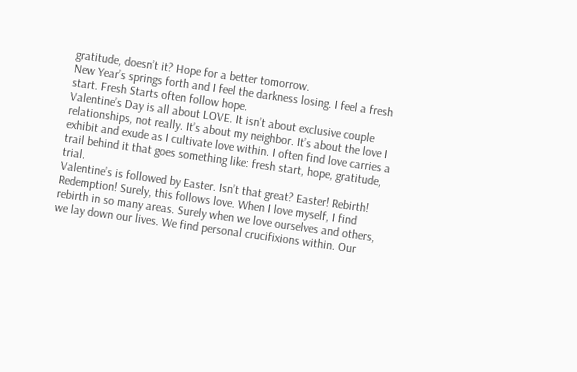gratitude, doesn’t it? Hope for a better tomorrow.
New Year’s springs forth and I feel the darkness losing. I feel a fresh start. Fresh Starts often follow hope.
Valentine’s Day is all about LOVE. It isn’t about exclusive couple relationships, not really. It’s about my neighbor. It’s about the love I exhibit and exude as I cultivate love within. I often find love carries a trail behind it that goes something like: fresh start, hope, gratitude, trial.
Valentine’s is followed by Easter. Isn’t that great? Easter! Rebirth! Redemption! Surely, this follows love. When I love myself, I find rebirth in so many areas. Surely when we love ourselves and others, we lay down our lives. We find personal crucifixions within. Our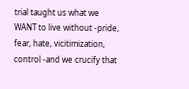trial taught us what we WANT to live without -pride, fear, hate, vicitimization, control -and we crucify that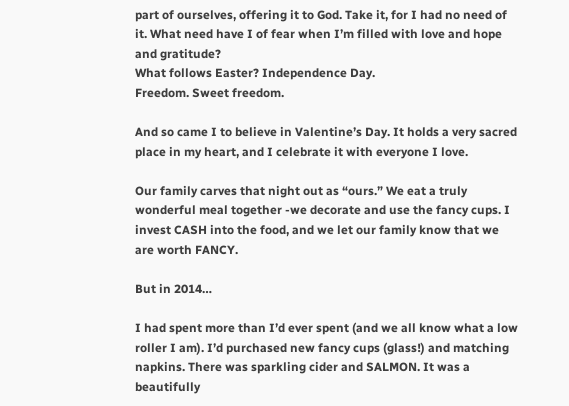part of ourselves, offering it to God. Take it, for I had no need of it. What need have I of fear when I’m filled with love and hope and gratitude?
What follows Easter? Independence Day.
Freedom. Sweet freedom.

And so came I to believe in Valentine’s Day. It holds a very sacred place in my heart, and I celebrate it with everyone I love.

Our family carves that night out as “ours.” We eat a truly wonderful meal together -we decorate and use the fancy cups. I invest CASH into the food, and we let our family know that we are worth FANCY.

But in 2014…

I had spent more than I’d ever spent (and we all know what a low roller I am). I’d purchased new fancy cups (glass!) and matching napkins. There was sparkling cider and SALMON. It was a beautifully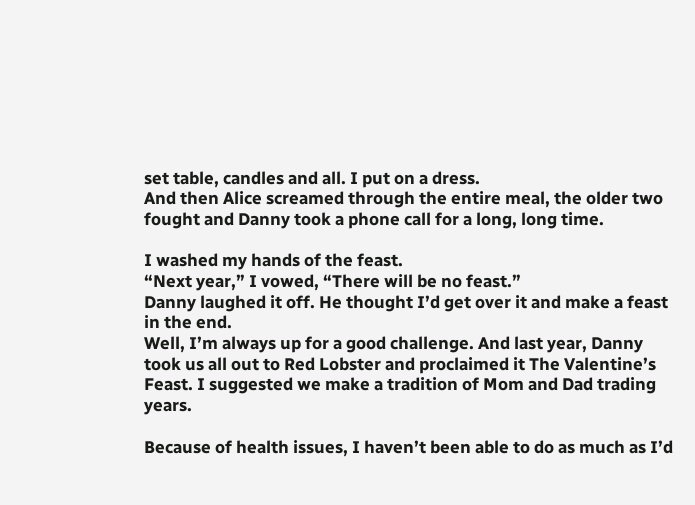set table, candles and all. I put on a dress.
And then Alice screamed through the entire meal, the older two fought and Danny took a phone call for a long, long time.

I washed my hands of the feast.
“Next year,” I vowed, “There will be no feast.”
Danny laughed it off. He thought I’d get over it and make a feast in the end.
Well, I’m always up for a good challenge. And last year, Danny took us all out to Red Lobster and proclaimed it The Valentine’s Feast. I suggested we make a tradition of Mom and Dad trading years.

Because of health issues, I haven’t been able to do as much as I’d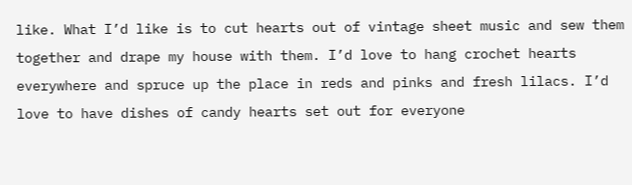like. What I’d like is to cut hearts out of vintage sheet music and sew them together and drape my house with them. I’d love to hang crochet hearts everywhere and spruce up the place in reds and pinks and fresh lilacs. I’d love to have dishes of candy hearts set out for everyone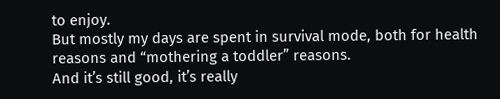to enjoy.
But mostly my days are spent in survival mode, both for health reasons and “mothering a toddler” reasons.
And it’s still good, it’s really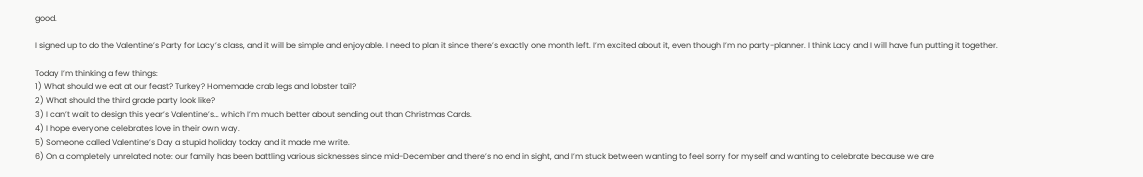good.

I signed up to do the Valentine’s Party for Lacy’s class, and it will be simple and enjoyable. I need to plan it since there’s exactly one month left. I’m excited about it, even though I’m no party-planner. I think Lacy and I will have fun putting it together.

Today I’m thinking a few things:
1) What should we eat at our feast? Turkey? Homemade crab legs and lobster tail?
2) What should the third grade party look like?
3) I can’t wait to design this year’s Valentine’s… which I’m much better about sending out than Christmas Cards.
4) I hope everyone celebrates love in their own way.
5) Someone called Valentine’s Day a stupid holiday today and it made me write.
6) On a completely unrelated note: our family has been battling various sicknesses since mid-December and there’s no end in sight, and I’m stuck between wanting to feel sorry for myself and wanting to celebrate because we are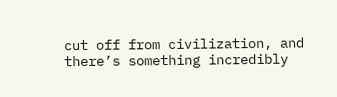cut off from civilization, and there’s something incredibly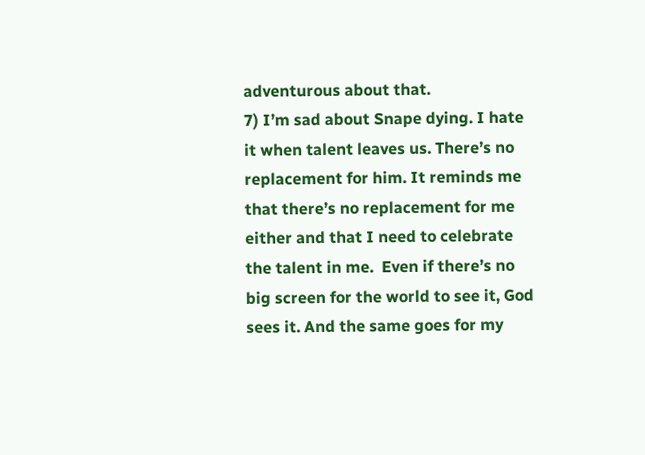adventurous about that.
7) I’m sad about Snape dying. I hate it when talent leaves us. There’s no replacement for him. It reminds me that there’s no replacement for me either and that I need to celebrate the talent in me.  Even if there’s no big screen for the world to see it, God sees it. And the same goes for my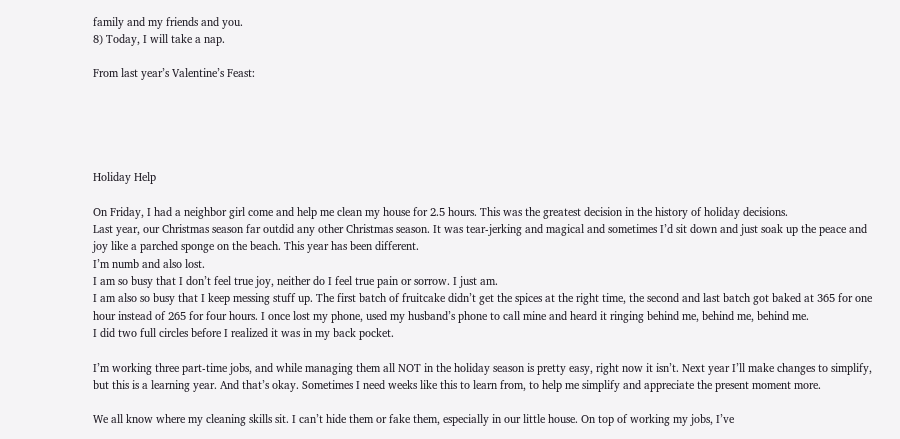family and my friends and you.
8) Today, I will take a nap.

From last year’s Valentine’s Feast:





Holiday Help

On Friday, I had a neighbor girl come and help me clean my house for 2.5 hours. This was the greatest decision in the history of holiday decisions.
Last year, our Christmas season far outdid any other Christmas season. It was tear-jerking and magical and sometimes I’d sit down and just soak up the peace and joy like a parched sponge on the beach. This year has been different.
I’m numb and also lost.
I am so busy that I don’t feel true joy, neither do I feel true pain or sorrow. I just am.
I am also so busy that I keep messing stuff up. The first batch of fruitcake didn’t get the spices at the right time, the second and last batch got baked at 365 for one hour instead of 265 for four hours. I once lost my phone, used my husband’s phone to call mine and heard it ringing behind me, behind me, behind me.
I did two full circles before I realized it was in my back pocket.

I’m working three part-time jobs, and while managing them all NOT in the holiday season is pretty easy, right now it isn’t. Next year I’ll make changes to simplify, but this is a learning year. And that’s okay. Sometimes I need weeks like this to learn from, to help me simplify and appreciate the present moment more.

We all know where my cleaning skills sit. I can’t hide them or fake them, especially in our little house. On top of working my jobs, I’ve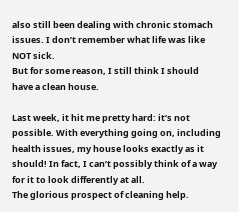also still been dealing with chronic stomach issues. I don’t remember what life was like NOT sick.
But for some reason, I still think I should have a clean house.

Last week, it hit me pretty hard: it’s not possible. With everything going on, including health issues, my house looks exactly as it should! In fact, I can’t possibly think of a way for it to look differently at all.
The glorious prospect of cleaning help.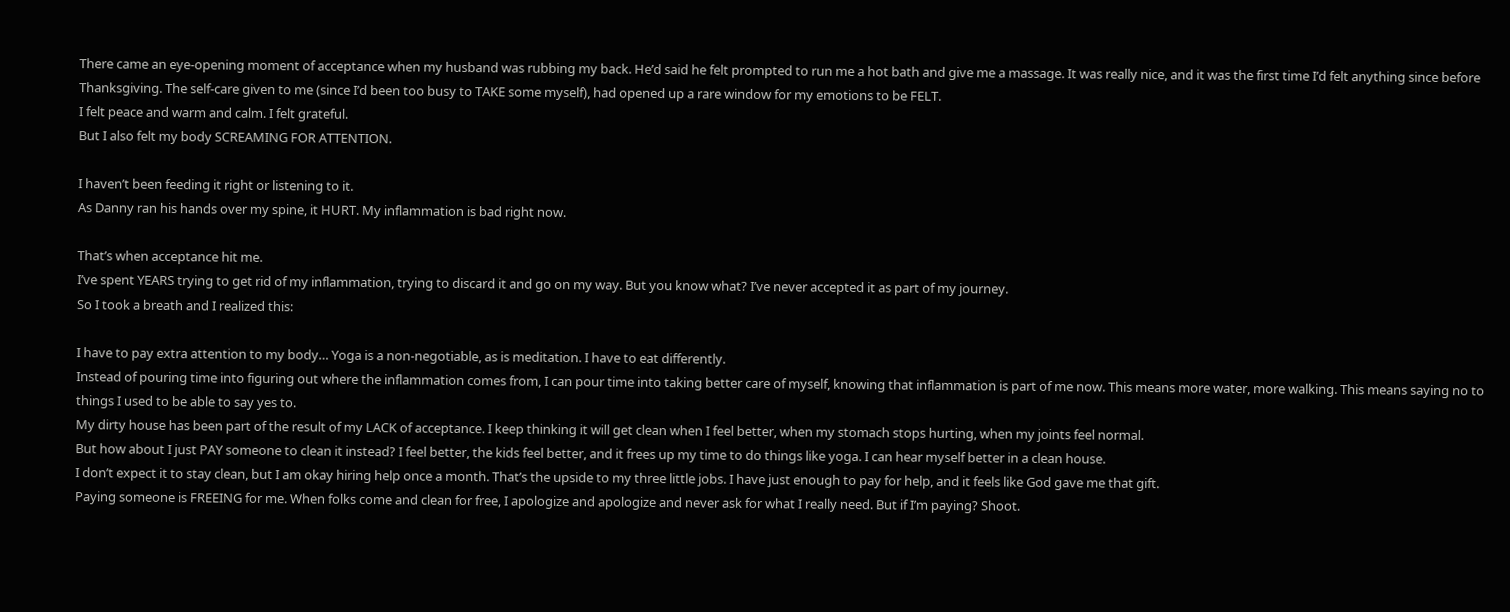There came an eye-opening moment of acceptance when my husband was rubbing my back. He’d said he felt prompted to run me a hot bath and give me a massage. It was really nice, and it was the first time I’d felt anything since before Thanksgiving. The self-care given to me (since I’d been too busy to TAKE some myself), had opened up a rare window for my emotions to be FELT.
I felt peace and warm and calm. I felt grateful.
But I also felt my body SCREAMING FOR ATTENTION.

I haven’t been feeding it right or listening to it.
As Danny ran his hands over my spine, it HURT. My inflammation is bad right now.

That’s when acceptance hit me.
I’ve spent YEARS trying to get rid of my inflammation, trying to discard it and go on my way. But you know what? I’ve never accepted it as part of my journey.
So I took a breath and I realized this:

I have to pay extra attention to my body… Yoga is a non-negotiable, as is meditation. I have to eat differently.
Instead of pouring time into figuring out where the inflammation comes from, I can pour time into taking better care of myself, knowing that inflammation is part of me now. This means more water, more walking. This means saying no to things I used to be able to say yes to.
My dirty house has been part of the result of my LACK of acceptance. I keep thinking it will get clean when I feel better, when my stomach stops hurting, when my joints feel normal.
But how about I just PAY someone to clean it instead? I feel better, the kids feel better, and it frees up my time to do things like yoga. I can hear myself better in a clean house.
I don’t expect it to stay clean, but I am okay hiring help once a month. That’s the upside to my three little jobs. I have just enough to pay for help, and it feels like God gave me that gift.
Paying someone is FREEING for me. When folks come and clean for free, I apologize and apologize and never ask for what I really need. But if I’m paying? Shoot.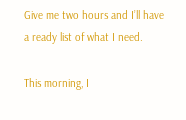Give me two hours and I’ll have a ready list of what I need.

This morning, I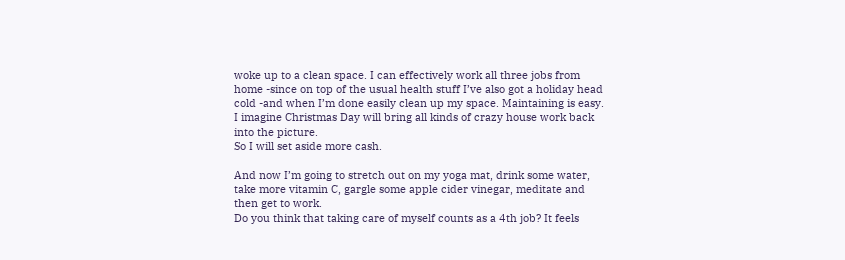woke up to a clean space. I can effectively work all three jobs from home -since on top of the usual health stuff I’ve also got a holiday head cold -and when I’m done easily clean up my space. Maintaining is easy. I imagine Christmas Day will bring all kinds of crazy house work back into the picture.
So I will set aside more cash.

And now I’m going to stretch out on my yoga mat, drink some water, take more vitamin C, gargle some apple cider vinegar, meditate and then get to work.
Do you think that taking care of myself counts as a 4th job? It feels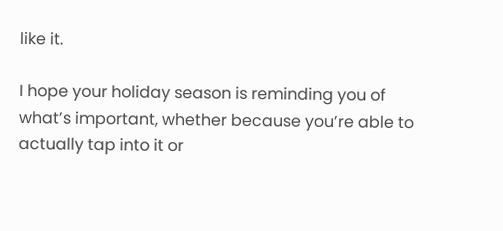like it.

I hope your holiday season is reminding you of what’s important, whether because you’re able to actually tap into it or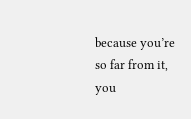because you’re so far from it, you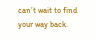can’t wait to find your way back.